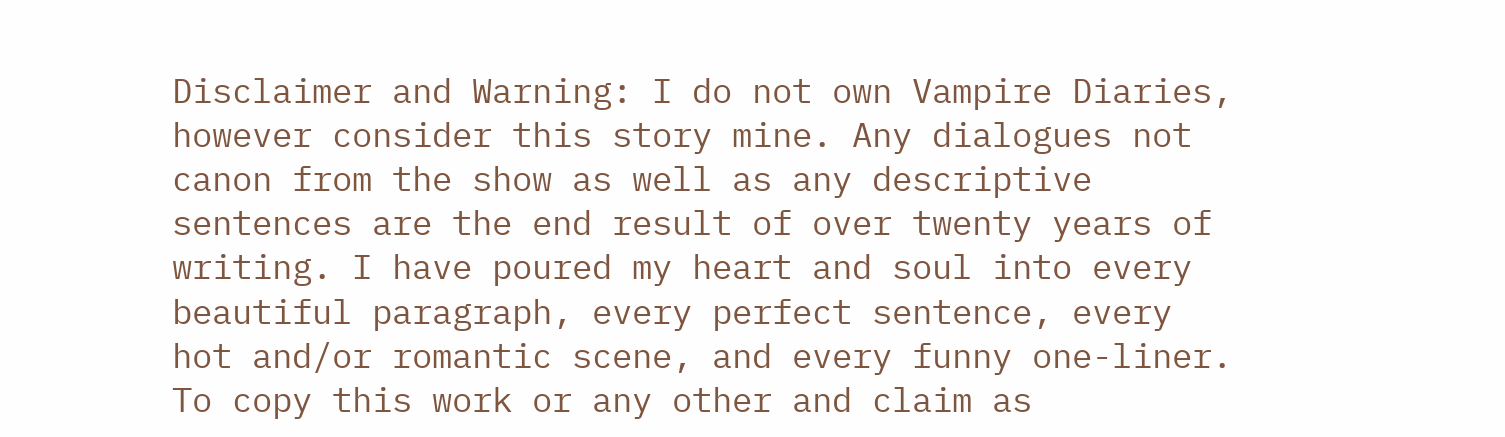Disclaimer and Warning: I do not own Vampire Diaries, however consider this story mine. Any dialogues not canon from the show as well as any descriptive sentences are the end result of over twenty years of writing. I have poured my heart and soul into every beautiful paragraph, every perfect sentence, every hot and/or romantic scene, and every funny one-liner. To copy this work or any other and claim as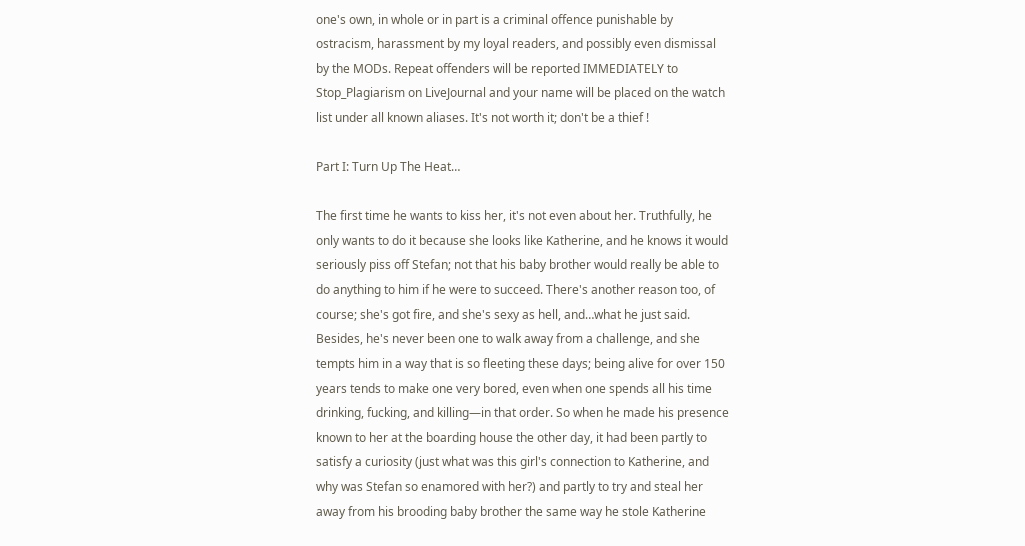one's own, in whole or in part is a criminal offence punishable by ostracism, harassment by my loyal readers, and possibly even dismissal by the MODs. Repeat offenders will be reported IMMEDIATELY to Stop_Plagiarism on LiveJournal and your name will be placed on the watch list under all known aliases. It's not worth it; don't be a thief !

Part I: Turn Up The Heat…

The first time he wants to kiss her, it's not even about her. Truthfully, he only wants to do it because she looks like Katherine, and he knows it would seriously piss off Stefan; not that his baby brother would really be able to do anything to him if he were to succeed. There's another reason too, of course; she's got fire, and she's sexy as hell, and…what he just said. Besides, he's never been one to walk away from a challenge, and she tempts him in a way that is so fleeting these days; being alive for over 150 years tends to make one very bored, even when one spends all his time drinking, fucking, and killing—in that order. So when he made his presence known to her at the boarding house the other day, it had been partly to satisfy a curiosity (just what was this girl's connection to Katherine, and why was Stefan so enamored with her?) and partly to try and steal her away from his brooding baby brother the same way he stole Katherine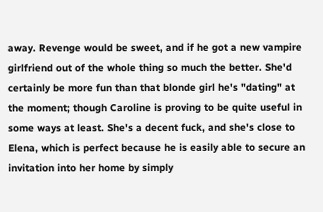away. Revenge would be sweet, and if he got a new vampire girlfriend out of the whole thing so much the better. She'd certainly be more fun than that blonde girl he's "dating" at the moment; though Caroline is proving to be quite useful in some ways at least. She's a decent fuck, and she's close to Elena, which is perfect because he is easily able to secure an invitation into her home by simply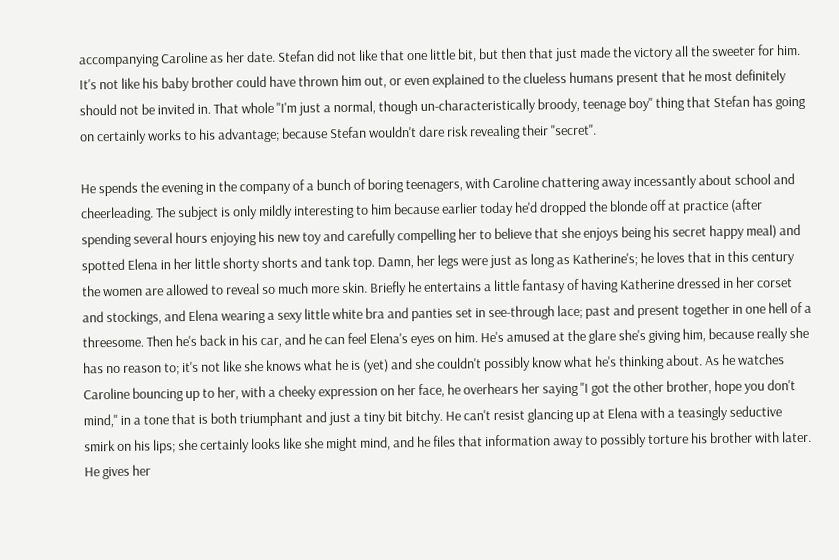accompanying Caroline as her date. Stefan did not like that one little bit, but then that just made the victory all the sweeter for him. It's not like his baby brother could have thrown him out, or even explained to the clueless humans present that he most definitely should not be invited in. That whole "I'm just a normal, though un-characteristically broody, teenage boy" thing that Stefan has going on certainly works to his advantage; because Stefan wouldn't dare risk revealing their "secret".

He spends the evening in the company of a bunch of boring teenagers, with Caroline chattering away incessantly about school and cheerleading. The subject is only mildly interesting to him because earlier today he'd dropped the blonde off at practice (after spending several hours enjoying his new toy and carefully compelling her to believe that she enjoys being his secret happy meal) and spotted Elena in her little shorty shorts and tank top. Damn, her legs were just as long as Katherine's; he loves that in this century the women are allowed to reveal so much more skin. Briefly he entertains a little fantasy of having Katherine dressed in her corset and stockings, and Elena wearing a sexy little white bra and panties set in see-through lace; past and present together in one hell of a threesome. Then he's back in his car, and he can feel Elena's eyes on him. He's amused at the glare she's giving him, because really she has no reason to; it's not like she knows what he is (yet) and she couldn't possibly know what he's thinking about. As he watches Caroline bouncing up to her, with a cheeky expression on her face, he overhears her saying "I got the other brother, hope you don't mind," in a tone that is both triumphant and just a tiny bit bitchy. He can't resist glancing up at Elena with a teasingly seductive smirk on his lips; she certainly looks like she might mind, and he files that information away to possibly torture his brother with later. He gives her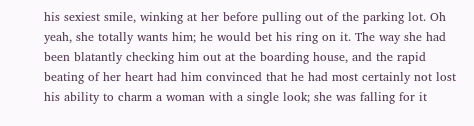his sexiest smile, winking at her before pulling out of the parking lot. Oh yeah, she totally wants him; he would bet his ring on it. The way she had been blatantly checking him out at the boarding house, and the rapid beating of her heart had him convinced that he had most certainly not lost his ability to charm a woman with a single look; she was falling for it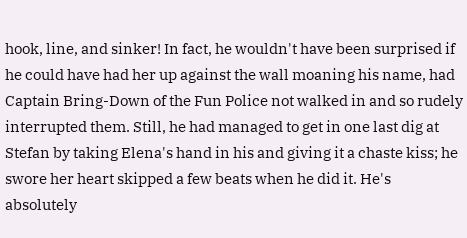hook, line, and sinker! In fact, he wouldn't have been surprised if he could have had her up against the wall moaning his name, had Captain Bring-Down of the Fun Police not walked in and so rudely interrupted them. Still, he had managed to get in one last dig at Stefan by taking Elena's hand in his and giving it a chaste kiss; he swore her heart skipped a few beats when he did it. He's absolutely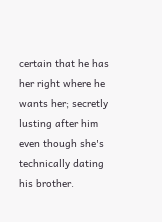certain that he has her right where he wants her; secretly lusting after him even though she's technically dating his brother.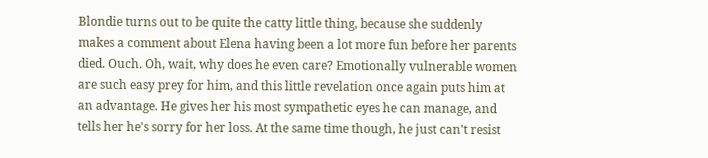Blondie turns out to be quite the catty little thing, because she suddenly makes a comment about Elena having been a lot more fun before her parents died. Ouch. Oh, wait, why does he even care? Emotionally vulnerable women are such easy prey for him, and this little revelation once again puts him at an advantage. He gives her his most sympathetic eyes he can manage, and tells her he's sorry for her loss. At the same time though, he just can't resist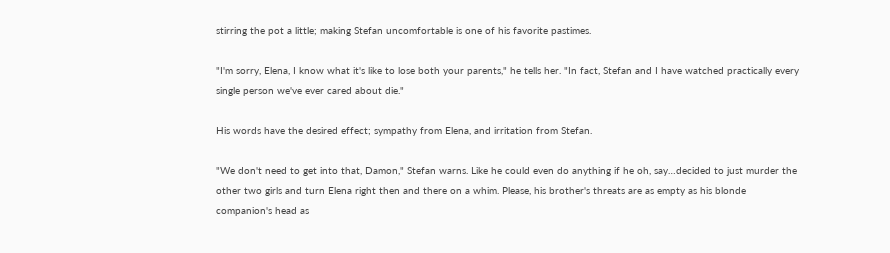stirring the pot a little; making Stefan uncomfortable is one of his favorite pastimes.

"I'm sorry, Elena, I know what it's like to lose both your parents," he tells her. "In fact, Stefan and I have watched practically every single person we've ever cared about die."

His words have the desired effect; sympathy from Elena, and irritation from Stefan.

"We don't need to get into that, Damon," Stefan warns. Like he could even do anything if he oh, say…decided to just murder the other two girls and turn Elena right then and there on a whim. Please, his brother's threats are as empty as his blonde companion's head as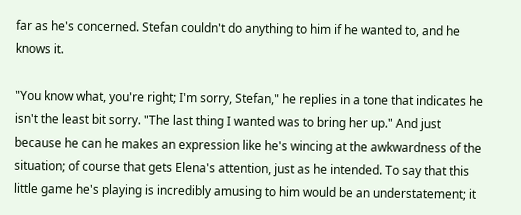far as he's concerned. Stefan couldn't do anything to him if he wanted to, and he knows it.

"You know what, you're right; I'm sorry, Stefan," he replies in a tone that indicates he isn't the least bit sorry. "The last thing I wanted was to bring her up." And just because he can he makes an expression like he's wincing at the awkwardness of the situation; of course that gets Elena's attention, just as he intended. To say that this little game he's playing is incredibly amusing to him would be an understatement; it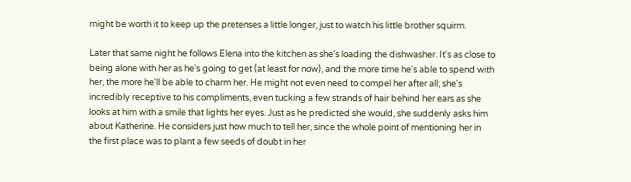might be worth it to keep up the pretenses a little longer, just to watch his little brother squirm.

Later that same night he follows Elena into the kitchen as she's loading the dishwasher. It's as close to being alone with her as he's going to get (at least for now), and the more time he's able to spend with her, the more he'll be able to charm her. He might not even need to compel her after all; she's incredibly receptive to his compliments, even tucking a few strands of hair behind her ears as she looks at him with a smile that lights her eyes. Just as he predicted she would, she suddenly asks him about Katherine. He considers just how much to tell her, since the whole point of mentioning her in the first place was to plant a few seeds of doubt in her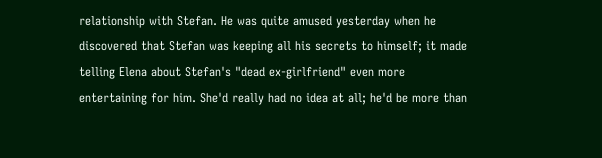relationship with Stefan. He was quite amused yesterday when he discovered that Stefan was keeping all his secrets to himself; it made telling Elena about Stefan's "dead ex-girlfriend" even more entertaining for him. She'd really had no idea at all; he'd be more than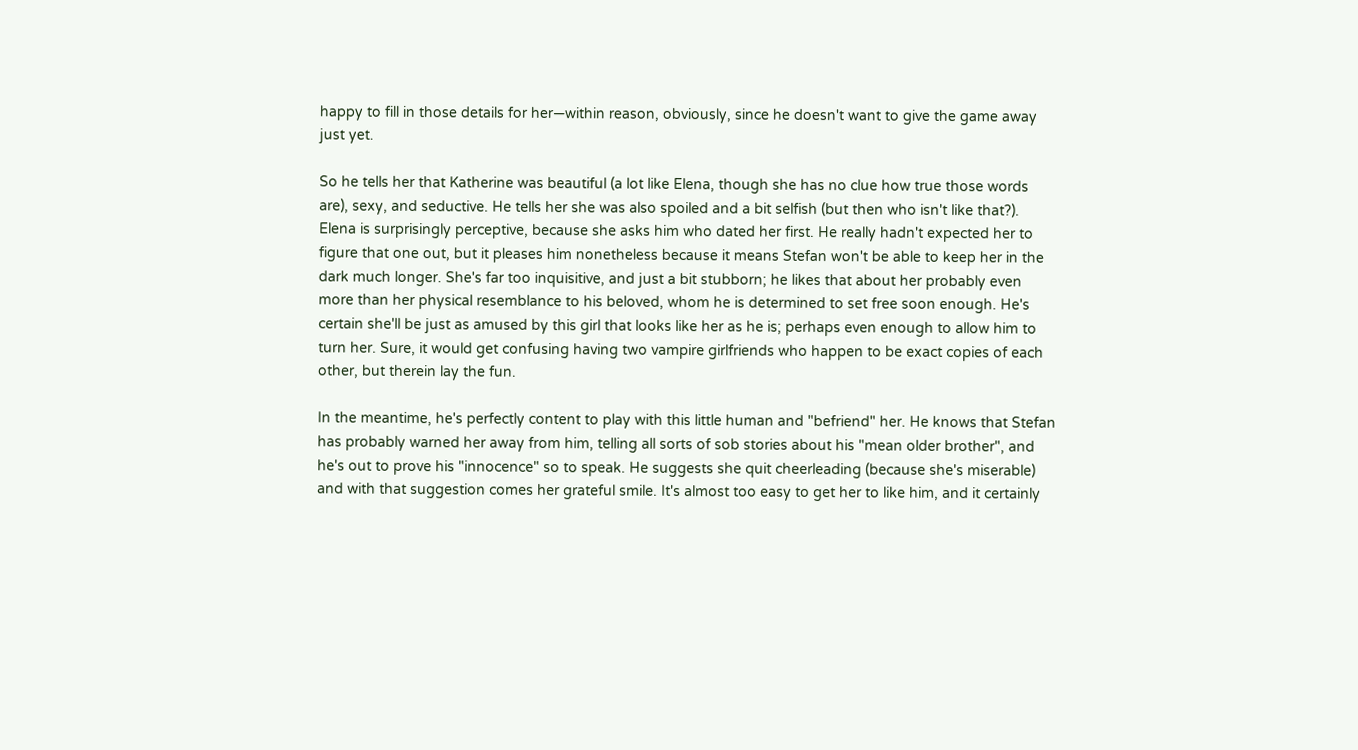happy to fill in those details for her—within reason, obviously, since he doesn't want to give the game away just yet.

So he tells her that Katherine was beautiful (a lot like Elena, though she has no clue how true those words are), sexy, and seductive. He tells her she was also spoiled and a bit selfish (but then who isn't like that?). Elena is surprisingly perceptive, because she asks him who dated her first. He really hadn't expected her to figure that one out, but it pleases him nonetheless because it means Stefan won't be able to keep her in the dark much longer. She's far too inquisitive, and just a bit stubborn; he likes that about her probably even more than her physical resemblance to his beloved, whom he is determined to set free soon enough. He's certain she'll be just as amused by this girl that looks like her as he is; perhaps even enough to allow him to turn her. Sure, it would get confusing having two vampire girlfriends who happen to be exact copies of each other, but therein lay the fun.

In the meantime, he's perfectly content to play with this little human and "befriend" her. He knows that Stefan has probably warned her away from him, telling all sorts of sob stories about his "mean older brother", and he's out to prove his "innocence" so to speak. He suggests she quit cheerleading (because she's miserable) and with that suggestion comes her grateful smile. It's almost too easy to get her to like him, and it certainly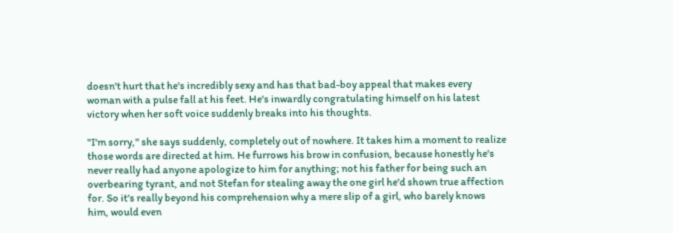doesn't hurt that he's incredibly sexy and has that bad-boy appeal that makes every woman with a pulse fall at his feet. He's inwardly congratulating himself on his latest victory when her soft voice suddenly breaks into his thoughts.

"I'm sorry," she says suddenly, completely out of nowhere. It takes him a moment to realize those words are directed at him. He furrows his brow in confusion, because honestly he's never really had anyone apologize to him for anything; not his father for being such an overbearing tyrant, and not Stefan for stealing away the one girl he'd shown true affection for. So it's really beyond his comprehension why a mere slip of a girl, who barely knows him, would even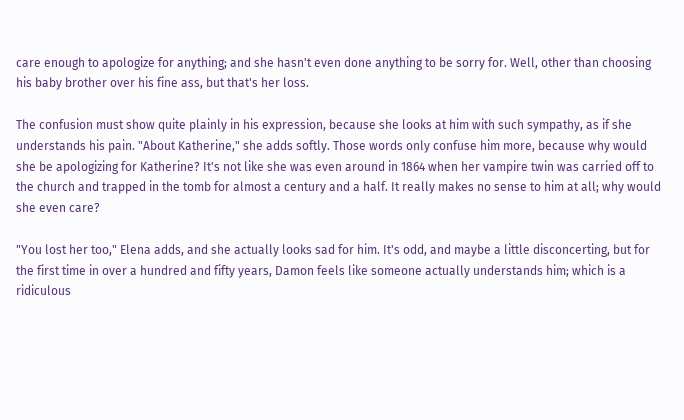care enough to apologize for anything; and she hasn't even done anything to be sorry for. Well, other than choosing his baby brother over his fine ass, but that's her loss.

The confusion must show quite plainly in his expression, because she looks at him with such sympathy, as if she understands his pain. "About Katherine," she adds softly. Those words only confuse him more, because why would she be apologizing for Katherine? It's not like she was even around in 1864 when her vampire twin was carried off to the church and trapped in the tomb for almost a century and a half. It really makes no sense to him at all; why would she even care?

"You lost her too," Elena adds, and she actually looks sad for him. It's odd, and maybe a little disconcerting, but for the first time in over a hundred and fifty years, Damon feels like someone actually understands him; which is a ridiculous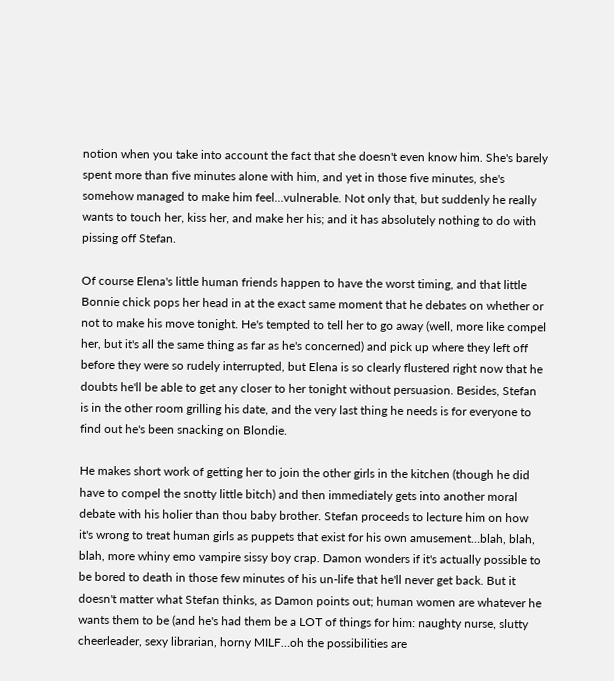notion when you take into account the fact that she doesn't even know him. She's barely spent more than five minutes alone with him, and yet in those five minutes, she's somehow managed to make him feel…vulnerable. Not only that, but suddenly he really wants to touch her, kiss her, and make her his; and it has absolutely nothing to do with pissing off Stefan.

Of course Elena's little human friends happen to have the worst timing, and that little Bonnie chick pops her head in at the exact same moment that he debates on whether or not to make his move tonight. He's tempted to tell her to go away (well, more like compel her, but it's all the same thing as far as he's concerned) and pick up where they left off before they were so rudely interrupted, but Elena is so clearly flustered right now that he doubts he'll be able to get any closer to her tonight without persuasion. Besides, Stefan is in the other room grilling his date, and the very last thing he needs is for everyone to find out he's been snacking on Blondie.

He makes short work of getting her to join the other girls in the kitchen (though he did have to compel the snotty little bitch) and then immediately gets into another moral debate with his holier than thou baby brother. Stefan proceeds to lecture him on how it's wrong to treat human girls as puppets that exist for his own amusement…blah, blah, blah, more whiny emo vampire sissy boy crap. Damon wonders if it's actually possible to be bored to death in those few minutes of his un-life that he'll never get back. But it doesn't matter what Stefan thinks, as Damon points out; human women are whatever he wants them to be (and he's had them be a LOT of things for him: naughty nurse, slutty cheerleader, sexy librarian, horny MILF…oh the possibilities are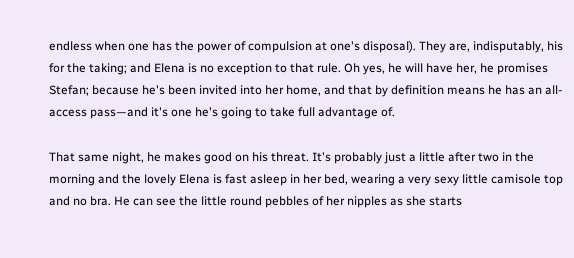endless when one has the power of compulsion at one's disposal). They are, indisputably, his for the taking; and Elena is no exception to that rule. Oh yes, he will have her, he promises Stefan; because he's been invited into her home, and that by definition means he has an all-access pass—and it's one he's going to take full advantage of.

That same night, he makes good on his threat. It's probably just a little after two in the morning and the lovely Elena is fast asleep in her bed, wearing a very sexy little camisole top and no bra. He can see the little round pebbles of her nipples as she starts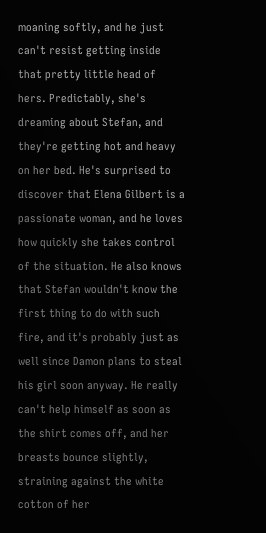moaning softly, and he just can't resist getting inside that pretty little head of hers. Predictably, she's dreaming about Stefan, and they're getting hot and heavy on her bed. He's surprised to discover that Elena Gilbert is a passionate woman, and he loves how quickly she takes control of the situation. He also knows that Stefan wouldn't know the first thing to do with such fire, and it's probably just as well since Damon plans to steal his girl soon anyway. He really can't help himself as soon as the shirt comes off, and her breasts bounce slightly, straining against the white cotton of her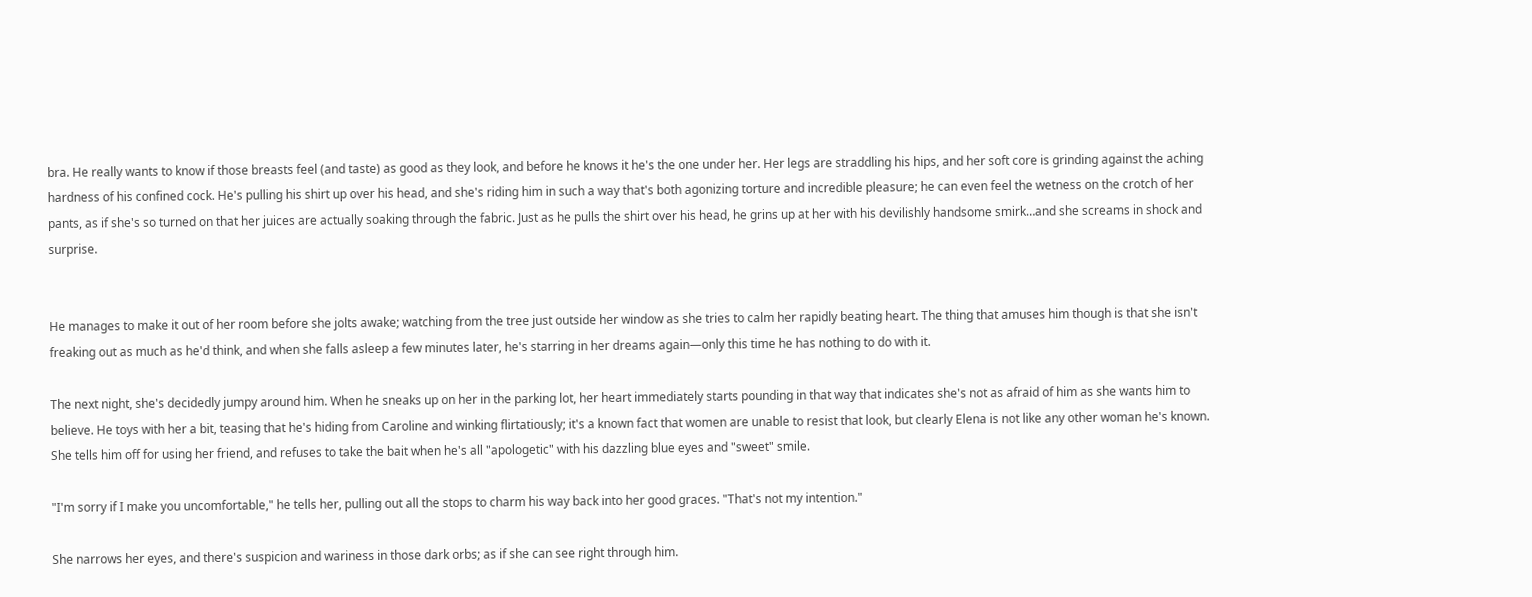bra. He really wants to know if those breasts feel (and taste) as good as they look, and before he knows it he's the one under her. Her legs are straddling his hips, and her soft core is grinding against the aching hardness of his confined cock. He's pulling his shirt up over his head, and she's riding him in such a way that's both agonizing torture and incredible pleasure; he can even feel the wetness on the crotch of her pants, as if she's so turned on that her juices are actually soaking through the fabric. Just as he pulls the shirt over his head, he grins up at her with his devilishly handsome smirk…and she screams in shock and surprise.


He manages to make it out of her room before she jolts awake; watching from the tree just outside her window as she tries to calm her rapidly beating heart. The thing that amuses him though is that she isn't freaking out as much as he'd think, and when she falls asleep a few minutes later, he's starring in her dreams again—only this time he has nothing to do with it.

The next night, she's decidedly jumpy around him. When he sneaks up on her in the parking lot, her heart immediately starts pounding in that way that indicates she's not as afraid of him as she wants him to believe. He toys with her a bit, teasing that he's hiding from Caroline and winking flirtatiously; it's a known fact that women are unable to resist that look, but clearly Elena is not like any other woman he's known. She tells him off for using her friend, and refuses to take the bait when he's all "apologetic" with his dazzling blue eyes and "sweet" smile.

"I'm sorry if I make you uncomfortable," he tells her, pulling out all the stops to charm his way back into her good graces. "That's not my intention."

She narrows her eyes, and there's suspicion and wariness in those dark orbs; as if she can see right through him.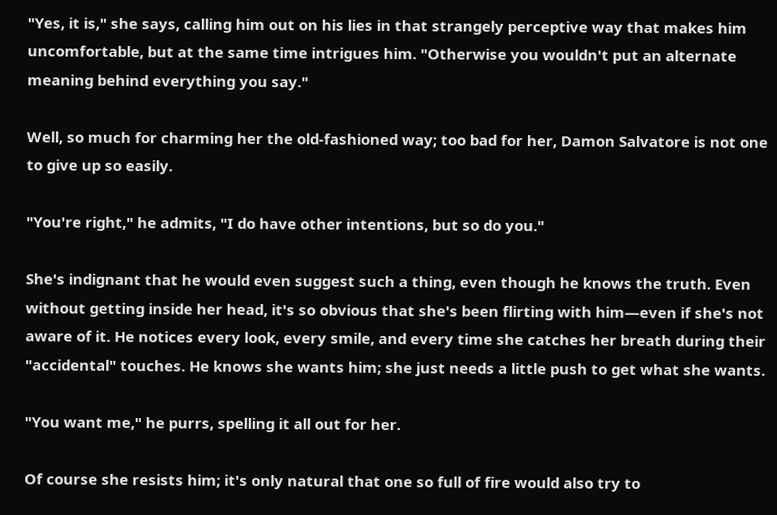"Yes, it is," she says, calling him out on his lies in that strangely perceptive way that makes him uncomfortable, but at the same time intrigues him. "Otherwise you wouldn't put an alternate meaning behind everything you say."

Well, so much for charming her the old-fashioned way; too bad for her, Damon Salvatore is not one to give up so easily.

"You're right," he admits, "I do have other intentions, but so do you."

She's indignant that he would even suggest such a thing, even though he knows the truth. Even without getting inside her head, it's so obvious that she's been flirting with him—even if she's not aware of it. He notices every look, every smile, and every time she catches her breath during their "accidental" touches. He knows she wants him; she just needs a little push to get what she wants.

"You want me," he purrs, spelling it all out for her.

Of course she resists him; it's only natural that one so full of fire would also try to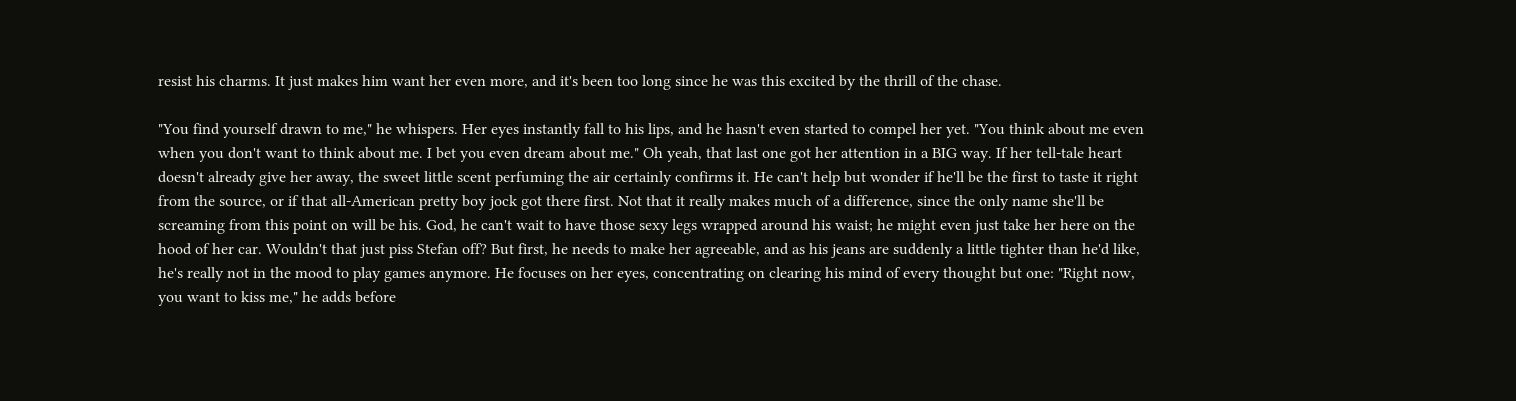resist his charms. It just makes him want her even more, and it's been too long since he was this excited by the thrill of the chase.

"You find yourself drawn to me," he whispers. Her eyes instantly fall to his lips, and he hasn't even started to compel her yet. "You think about me even when you don't want to think about me. I bet you even dream about me." Oh yeah, that last one got her attention in a BIG way. If her tell-tale heart doesn't already give her away, the sweet little scent perfuming the air certainly confirms it. He can't help but wonder if he'll be the first to taste it right from the source, or if that all-American pretty boy jock got there first. Not that it really makes much of a difference, since the only name she'll be screaming from this point on will be his. God, he can't wait to have those sexy legs wrapped around his waist; he might even just take her here on the hood of her car. Wouldn't that just piss Stefan off? But first, he needs to make her agreeable, and as his jeans are suddenly a little tighter than he'd like, he's really not in the mood to play games anymore. He focuses on her eyes, concentrating on clearing his mind of every thought but one: "Right now, you want to kiss me," he adds before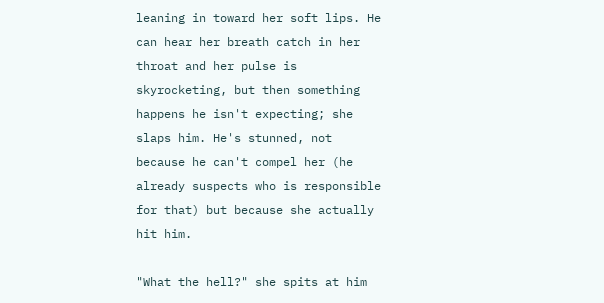leaning in toward her soft lips. He can hear her breath catch in her throat and her pulse is skyrocketing, but then something happens he isn't expecting; she slaps him. He's stunned, not because he can't compel her (he already suspects who is responsible for that) but because she actually hit him.

"What the hell?" she spits at him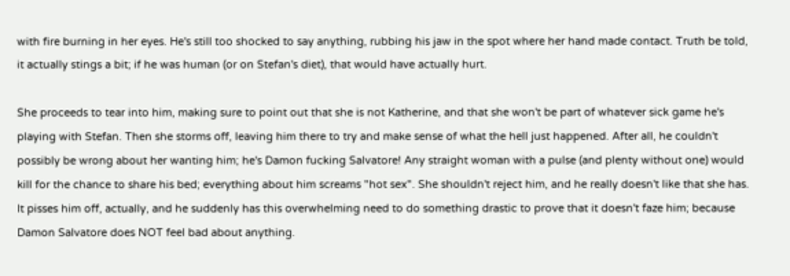with fire burning in her eyes. He's still too shocked to say anything, rubbing his jaw in the spot where her hand made contact. Truth be told, it actually stings a bit; if he was human (or on Stefan's diet), that would have actually hurt.

She proceeds to tear into him, making sure to point out that she is not Katherine, and that she won't be part of whatever sick game he's playing with Stefan. Then she storms off, leaving him there to try and make sense of what the hell just happened. After all, he couldn't possibly be wrong about her wanting him; he's Damon fucking Salvatore! Any straight woman with a pulse (and plenty without one) would kill for the chance to share his bed; everything about him screams "hot sex". She shouldn't reject him, and he really doesn't like that she has. It pisses him off, actually, and he suddenly has this overwhelming need to do something drastic to prove that it doesn't faze him; because Damon Salvatore does NOT feel bad about anything.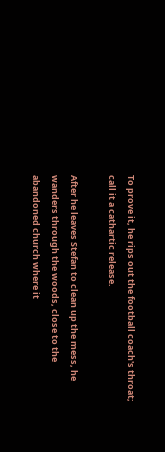To prove it, he rips out the football coach's throat; call it a cathartic release.

After he leaves Stefan to clean up the mess, he wanders through the woods, close to the abandoned church where it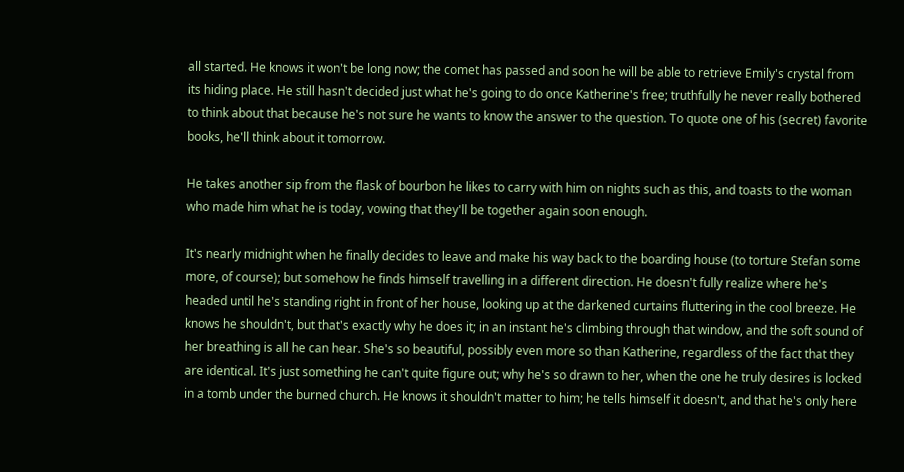all started. He knows it won't be long now; the comet has passed and soon he will be able to retrieve Emily's crystal from its hiding place. He still hasn't decided just what he's going to do once Katherine's free; truthfully he never really bothered to think about that because he's not sure he wants to know the answer to the question. To quote one of his (secret) favorite books, he'll think about it tomorrow.

He takes another sip from the flask of bourbon he likes to carry with him on nights such as this, and toasts to the woman who made him what he is today, vowing that they'll be together again soon enough.

It's nearly midnight when he finally decides to leave and make his way back to the boarding house (to torture Stefan some more, of course); but somehow he finds himself travelling in a different direction. He doesn't fully realize where he's headed until he's standing right in front of her house, looking up at the darkened curtains fluttering in the cool breeze. He knows he shouldn't, but that's exactly why he does it; in an instant he's climbing through that window, and the soft sound of her breathing is all he can hear. She's so beautiful, possibly even more so than Katherine, regardless of the fact that they are identical. It's just something he can't quite figure out; why he's so drawn to her, when the one he truly desires is locked in a tomb under the burned church. He knows it shouldn't matter to him; he tells himself it doesn't, and that he's only here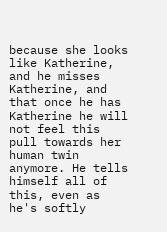because she looks like Katherine, and he misses Katherine, and that once he has Katherine he will not feel this pull towards her human twin anymore. He tells himself all of this, even as he's softly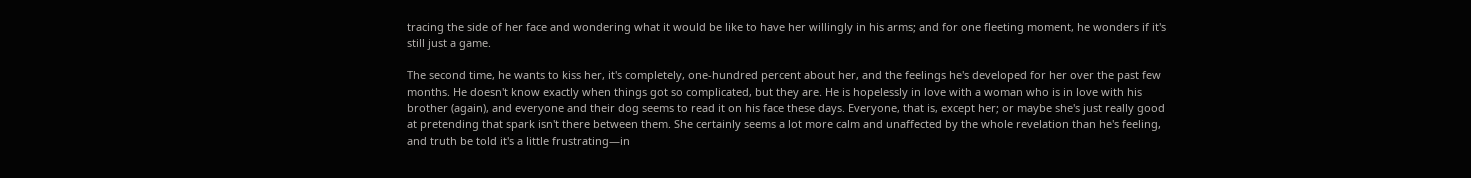tracing the side of her face and wondering what it would be like to have her willingly in his arms; and for one fleeting moment, he wonders if it's still just a game.

The second time, he wants to kiss her, it's completely, one-hundred percent about her, and the feelings he's developed for her over the past few months. He doesn't know exactly when things got so complicated, but they are. He is hopelessly in love with a woman who is in love with his brother (again), and everyone and their dog seems to read it on his face these days. Everyone, that is, except her; or maybe she's just really good at pretending that spark isn't there between them. She certainly seems a lot more calm and unaffected by the whole revelation than he's feeling, and truth be told it's a little frustrating—in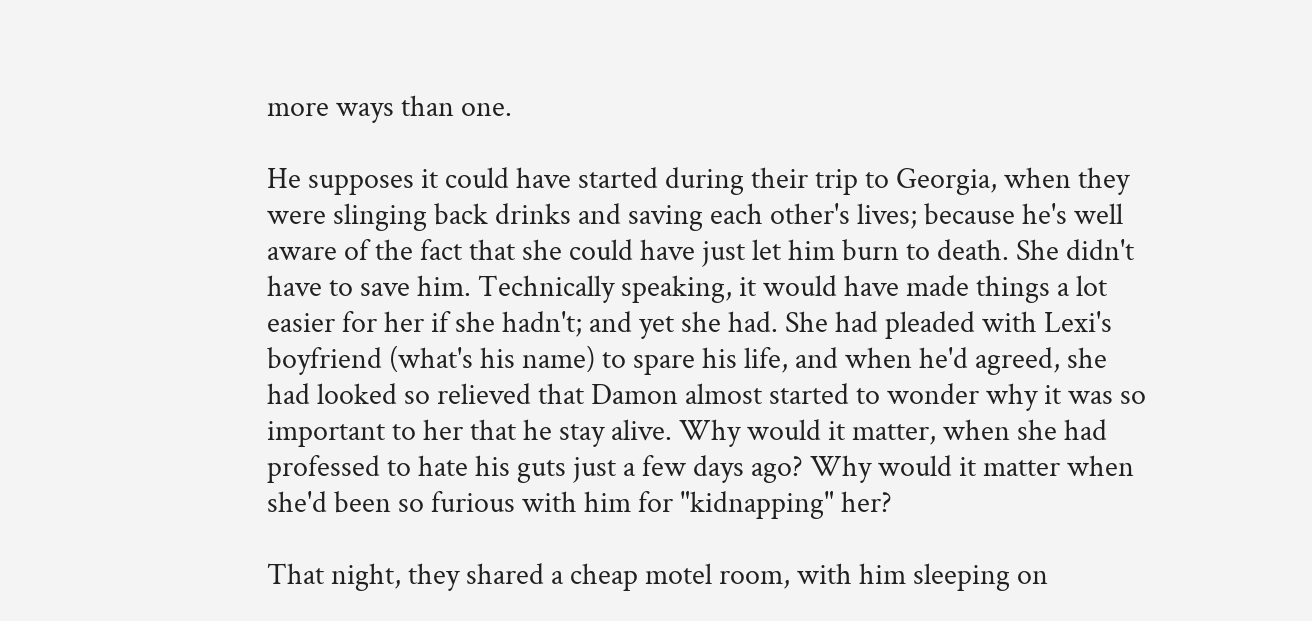more ways than one.

He supposes it could have started during their trip to Georgia, when they were slinging back drinks and saving each other's lives; because he's well aware of the fact that she could have just let him burn to death. She didn't have to save him. Technically speaking, it would have made things a lot easier for her if she hadn't; and yet she had. She had pleaded with Lexi's boyfriend (what's his name) to spare his life, and when he'd agreed, she had looked so relieved that Damon almost started to wonder why it was so important to her that he stay alive. Why would it matter, when she had professed to hate his guts just a few days ago? Why would it matter when she'd been so furious with him for "kidnapping" her?

That night, they shared a cheap motel room, with him sleeping on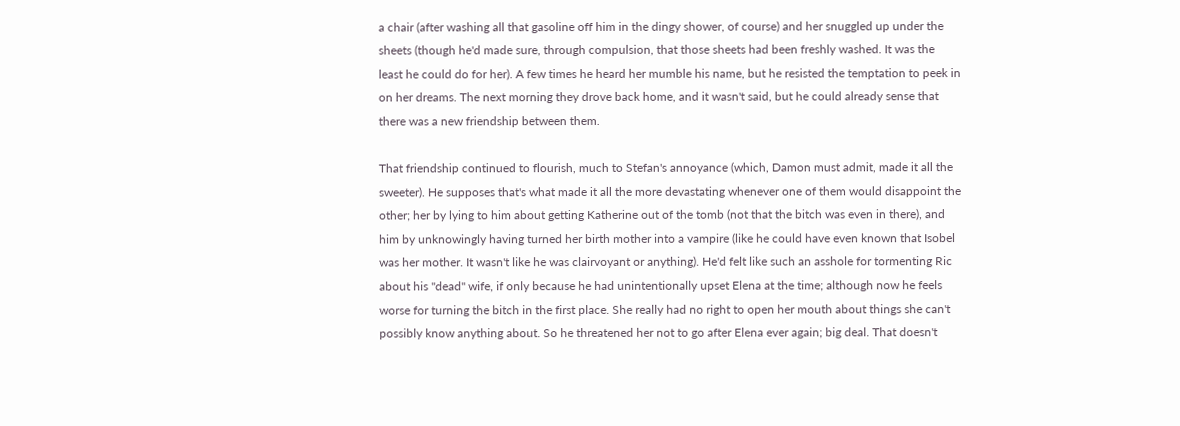a chair (after washing all that gasoline off him in the dingy shower, of course) and her snuggled up under the sheets (though he'd made sure, through compulsion, that those sheets had been freshly washed. It was the least he could do for her). A few times he heard her mumble his name, but he resisted the temptation to peek in on her dreams. The next morning they drove back home, and it wasn't said, but he could already sense that there was a new friendship between them.

That friendship continued to flourish, much to Stefan's annoyance (which, Damon must admit, made it all the sweeter). He supposes that's what made it all the more devastating whenever one of them would disappoint the other; her by lying to him about getting Katherine out of the tomb (not that the bitch was even in there), and him by unknowingly having turned her birth mother into a vampire (like he could have even known that Isobel was her mother. It wasn't like he was clairvoyant or anything). He'd felt like such an asshole for tormenting Ric about his "dead" wife, if only because he had unintentionally upset Elena at the time; although now he feels worse for turning the bitch in the first place. She really had no right to open her mouth about things she can't possibly know anything about. So he threatened her not to go after Elena ever again; big deal. That doesn't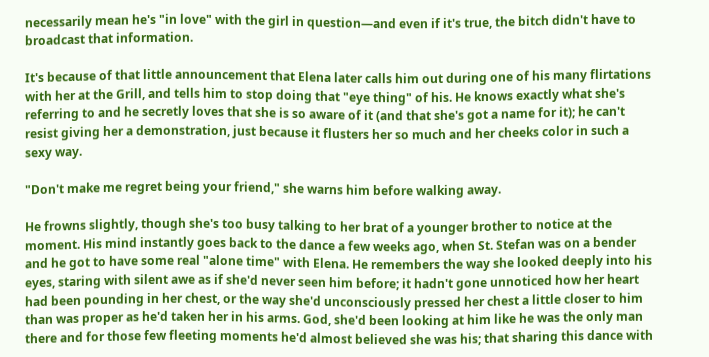necessarily mean he's "in love" with the girl in question—and even if it's true, the bitch didn't have to broadcast that information.

It's because of that little announcement that Elena later calls him out during one of his many flirtations with her at the Grill, and tells him to stop doing that "eye thing" of his. He knows exactly what she's referring to and he secretly loves that she is so aware of it (and that she's got a name for it); he can't resist giving her a demonstration, just because it flusters her so much and her cheeks color in such a sexy way.

"Don't make me regret being your friend," she warns him before walking away.

He frowns slightly, though she's too busy talking to her brat of a younger brother to notice at the moment. His mind instantly goes back to the dance a few weeks ago, when St. Stefan was on a bender and he got to have some real "alone time" with Elena. He remembers the way she looked deeply into his eyes, staring with silent awe as if she'd never seen him before; it hadn't gone unnoticed how her heart had been pounding in her chest, or the way she'd unconsciously pressed her chest a little closer to him than was proper as he'd taken her in his arms. God, she'd been looking at him like he was the only man there and for those few fleeting moments he'd almost believed she was his; that sharing this dance with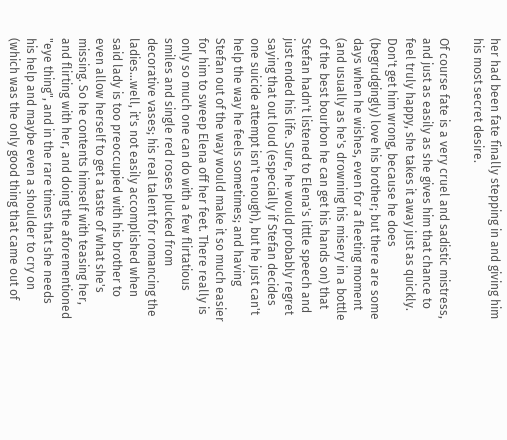her had been fate finally stepping in and giving him his most secret desire.

Of course fate is a very cruel and sadistic mistress, and just as easily as she gives him that chance to feel truly happy, she takes it away just as quickly. Don't get him wrong, because he does (begrudgingly) love his brother; but there are some days when he wishes, even for a fleeting moment (and usually as he's drowning his misery in a bottle of the best bourbon he can get his hands on) that Stefan hadn't listened to Elena's little speech and just ended his life. Sure, he would probably regret saying that out loud (especially if Stefan decides one suicide attempt isn't enough), but he just can't help the way he feels sometimes; and having Stefan out of the way would make it so much easier for him to sweep Elena off her feet. There really is only so much one can do with a few flirtatious smiles and single red roses plucked from decorative vases; his real talent for romancing the ladies…well, it's not easily accomplished when said lady is too preoccupied with his brother to even allow herself to get a taste of what she's missing. So he contents himself with teasing her, and flirting with her, and doing the aforementioned "eye thing", and in the rare times that she needs his help and maybe even a shoulder to cry on (which was the only good thing that came out of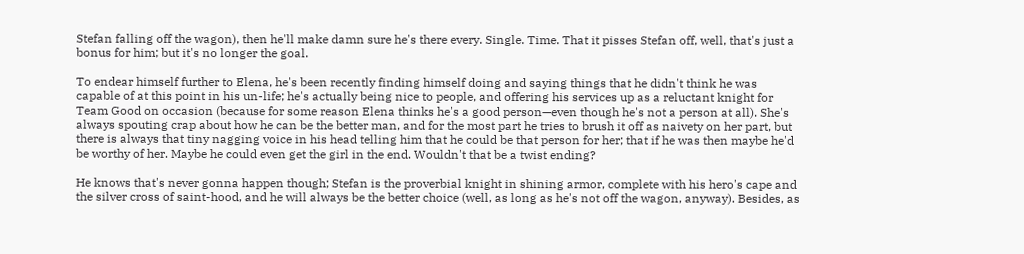Stefan falling off the wagon), then he'll make damn sure he's there every. Single. Time. That it pisses Stefan off, well, that's just a bonus for him; but it's no longer the goal.

To endear himself further to Elena, he's been recently finding himself doing and saying things that he didn't think he was capable of at this point in his un-life; he's actually being nice to people, and offering his services up as a reluctant knight for Team Good on occasion (because for some reason Elena thinks he's a good person—even though he's not a person at all). She's always spouting crap about how he can be the better man, and for the most part he tries to brush it off as naivety on her part, but there is always that tiny nagging voice in his head telling him that he could be that person for her; that if he was then maybe he'd be worthy of her. Maybe he could even get the girl in the end. Wouldn't that be a twist ending?

He knows that's never gonna happen though; Stefan is the proverbial knight in shining armor, complete with his hero's cape and the silver cross of saint-hood, and he will always be the better choice (well, as long as he's not off the wagon, anyway). Besides, as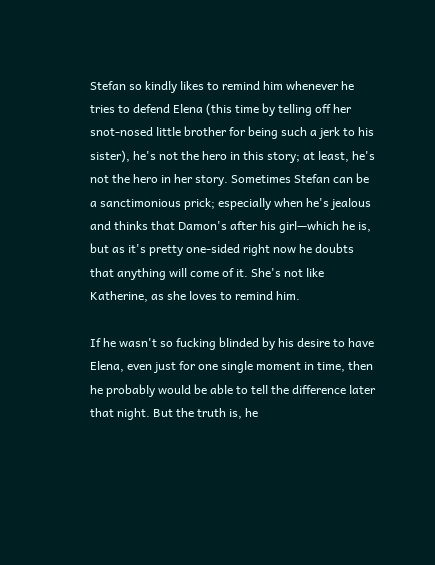Stefan so kindly likes to remind him whenever he tries to defend Elena (this time by telling off her snot-nosed little brother for being such a jerk to his sister), he's not the hero in this story; at least, he's not the hero in her story. Sometimes Stefan can be a sanctimonious prick; especially when he's jealous and thinks that Damon's after his girl—which he is, but as it's pretty one-sided right now he doubts that anything will come of it. She's not like Katherine, as she loves to remind him.

If he wasn't so fucking blinded by his desire to have Elena, even just for one single moment in time, then he probably would be able to tell the difference later that night. But the truth is, he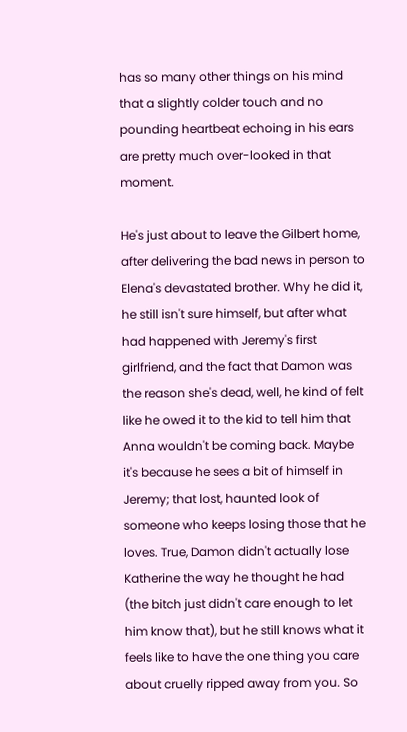has so many other things on his mind that a slightly colder touch and no pounding heartbeat echoing in his ears are pretty much over-looked in that moment.

He's just about to leave the Gilbert home, after delivering the bad news in person to Elena's devastated brother. Why he did it, he still isn't sure himself, but after what had happened with Jeremy's first girlfriend, and the fact that Damon was the reason she's dead, well, he kind of felt like he owed it to the kid to tell him that Anna wouldn't be coming back. Maybe it's because he sees a bit of himself in Jeremy; that lost, haunted look of someone who keeps losing those that he loves. True, Damon didn't actually lose Katherine the way he thought he had (the bitch just didn't care enough to let him know that), but he still knows what it feels like to have the one thing you care about cruelly ripped away from you. So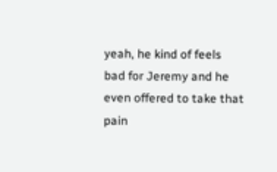yeah, he kind of feels bad for Jeremy and he even offered to take that pain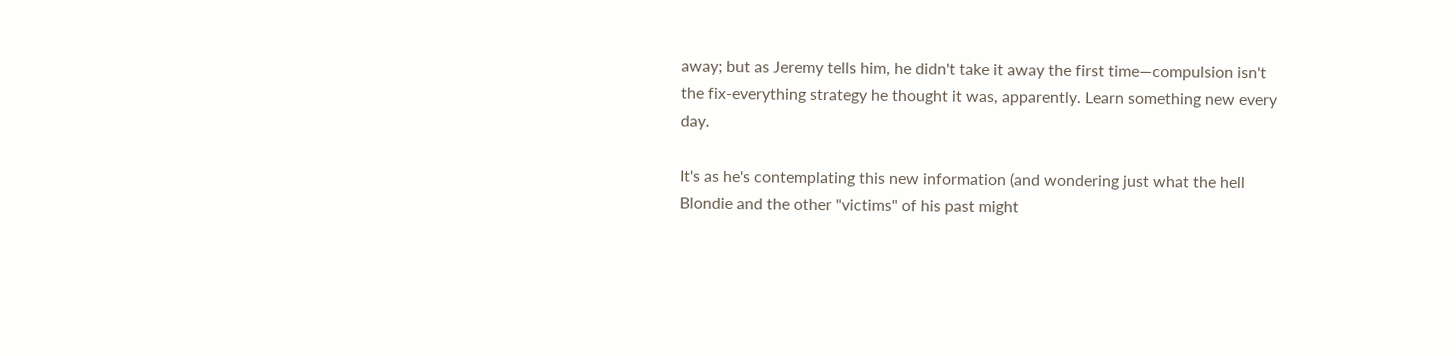away; but as Jeremy tells him, he didn't take it away the first time—compulsion isn't the fix-everything strategy he thought it was, apparently. Learn something new every day.

It's as he's contemplating this new information (and wondering just what the hell Blondie and the other "victims" of his past might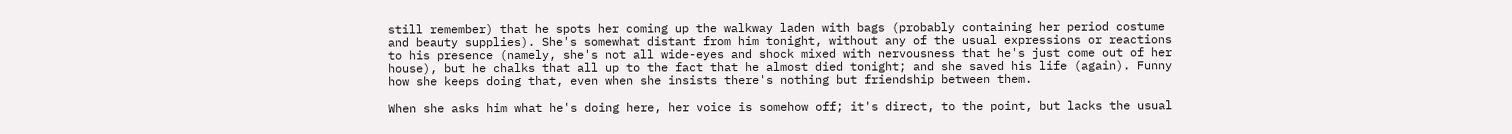still remember) that he spots her coming up the walkway laden with bags (probably containing her period costume and beauty supplies). She's somewhat distant from him tonight, without any of the usual expressions or reactions to his presence (namely, she's not all wide-eyes and shock mixed with nervousness that he's just come out of her house), but he chalks that all up to the fact that he almost died tonight; and she saved his life (again). Funny how she keeps doing that, even when she insists there's nothing but friendship between them.

When she asks him what he's doing here, her voice is somehow off; it's direct, to the point, but lacks the usual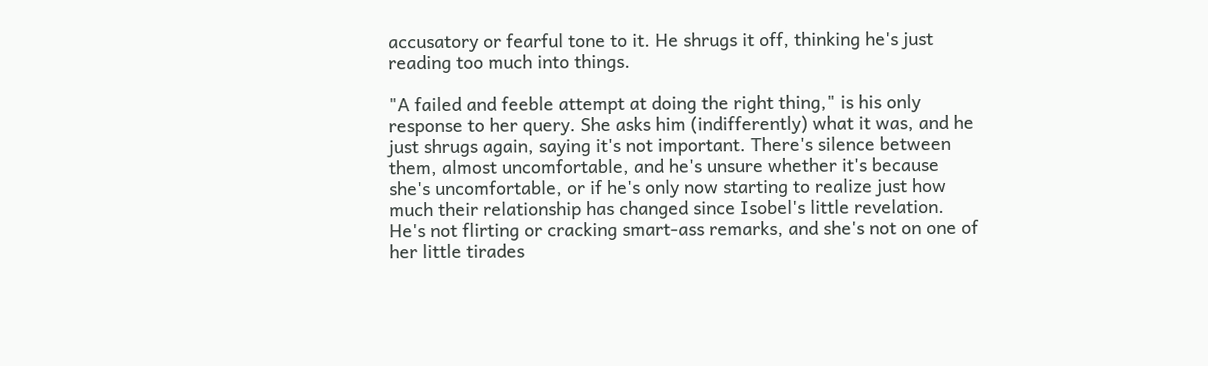accusatory or fearful tone to it. He shrugs it off, thinking he's just reading too much into things.

"A failed and feeble attempt at doing the right thing," is his only response to her query. She asks him (indifferently) what it was, and he just shrugs again, saying it's not important. There's silence between them, almost uncomfortable, and he's unsure whether it's because she's uncomfortable, or if he's only now starting to realize just how much their relationship has changed since Isobel's little revelation. He's not flirting or cracking smart-ass remarks, and she's not on one of her little tirades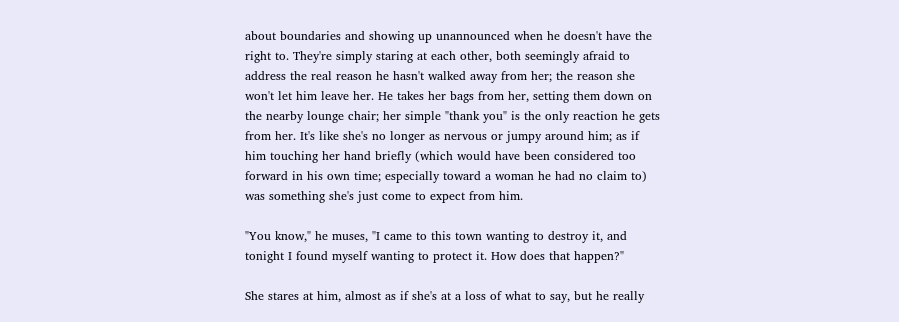about boundaries and showing up unannounced when he doesn't have the right to. They're simply staring at each other, both seemingly afraid to address the real reason he hasn't walked away from her; the reason she won't let him leave her. He takes her bags from her, setting them down on the nearby lounge chair; her simple "thank you" is the only reaction he gets from her. It's like she's no longer as nervous or jumpy around him; as if him touching her hand briefly (which would have been considered too forward in his own time; especially toward a woman he had no claim to) was something she's just come to expect from him.

"You know," he muses, "I came to this town wanting to destroy it, and tonight I found myself wanting to protect it. How does that happen?"

She stares at him, almost as if she's at a loss of what to say, but he really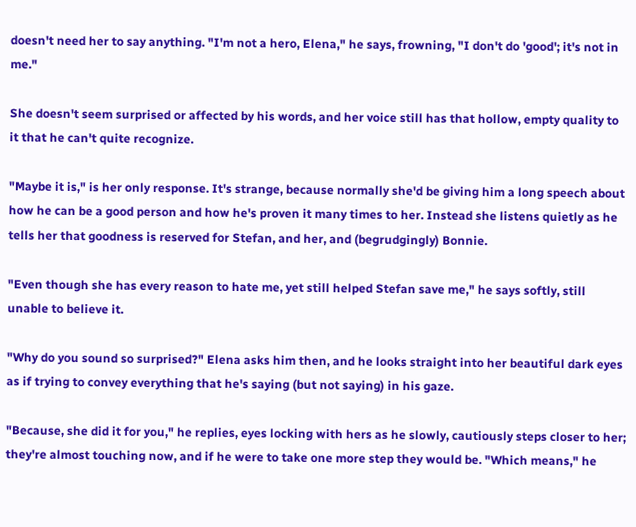doesn't need her to say anything. "I'm not a hero, Elena," he says, frowning, "I don't do 'good'; it's not in me."

She doesn't seem surprised or affected by his words, and her voice still has that hollow, empty quality to it that he can't quite recognize.

"Maybe it is," is her only response. It's strange, because normally she'd be giving him a long speech about how he can be a good person and how he's proven it many times to her. Instead she listens quietly as he tells her that goodness is reserved for Stefan, and her, and (begrudgingly) Bonnie.

"Even though she has every reason to hate me, yet still helped Stefan save me," he says softly, still unable to believe it.

"Why do you sound so surprised?" Elena asks him then, and he looks straight into her beautiful dark eyes as if trying to convey everything that he's saying (but not saying) in his gaze.

"Because, she did it for you," he replies, eyes locking with hers as he slowly, cautiously steps closer to her; they're almost touching now, and if he were to take one more step they would be. "Which means," he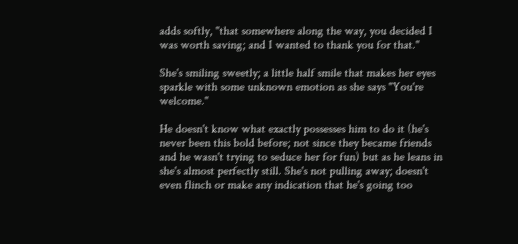adds softly, "that somewhere along the way, you decided I was worth saving; and I wanted to thank you for that."

She's smiling sweetly; a little half smile that makes her eyes sparkle with some unknown emotion as she says "You're welcome."

He doesn't know what exactly possesses him to do it (he's never been this bold before; not since they became friends and he wasn't trying to seduce her for fun) but as he leans in she's almost perfectly still. She's not pulling away; doesn't even flinch or make any indication that he's going too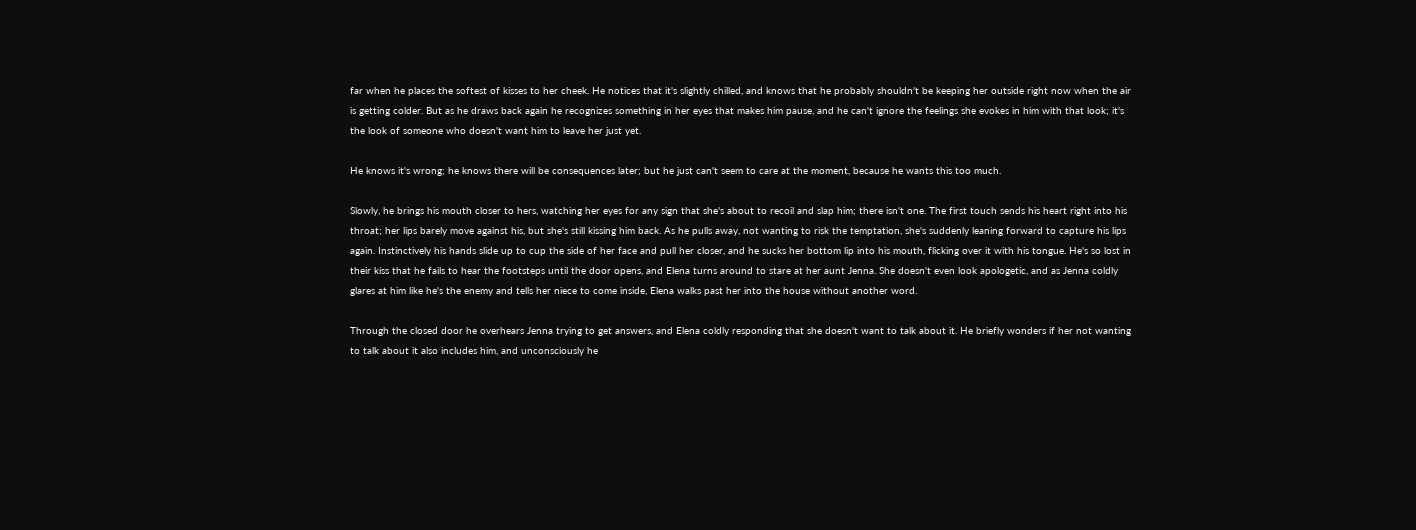far when he places the softest of kisses to her cheek. He notices that it's slightly chilled, and knows that he probably shouldn't be keeping her outside right now when the air is getting colder. But as he draws back again he recognizes something in her eyes that makes him pause, and he can't ignore the feelings she evokes in him with that look; it's the look of someone who doesn't want him to leave her just yet.

He knows it's wrong; he knows there will be consequences later; but he just can't seem to care at the moment, because he wants this too much.

Slowly, he brings his mouth closer to hers, watching her eyes for any sign that she's about to recoil and slap him; there isn't one. The first touch sends his heart right into his throat; her lips barely move against his, but she's still kissing him back. As he pulls away, not wanting to risk the temptation, she's suddenly leaning forward to capture his lips again. Instinctively his hands slide up to cup the side of her face and pull her closer, and he sucks her bottom lip into his mouth, flicking over it with his tongue. He's so lost in their kiss that he fails to hear the footsteps until the door opens, and Elena turns around to stare at her aunt Jenna. She doesn't even look apologetic, and as Jenna coldly glares at him like he's the enemy and tells her niece to come inside, Elena walks past her into the house without another word.

Through the closed door he overhears Jenna trying to get answers, and Elena coldly responding that she doesn't want to talk about it. He briefly wonders if her not wanting to talk about it also includes him, and unconsciously he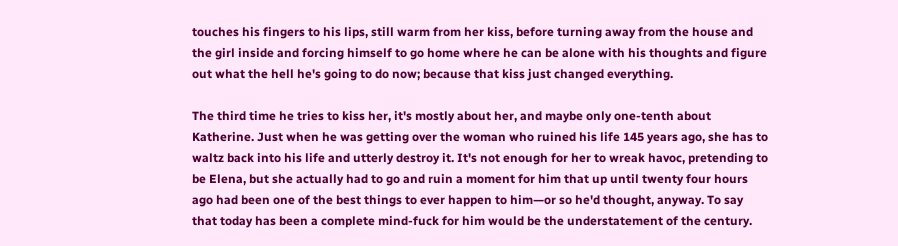touches his fingers to his lips, still warm from her kiss, before turning away from the house and the girl inside and forcing himself to go home where he can be alone with his thoughts and figure out what the hell he's going to do now; because that kiss just changed everything.

The third time he tries to kiss her, it's mostly about her, and maybe only one-tenth about Katherine. Just when he was getting over the woman who ruined his life 145 years ago, she has to waltz back into his life and utterly destroy it. It's not enough for her to wreak havoc, pretending to be Elena, but she actually had to go and ruin a moment for him that up until twenty four hours ago had been one of the best things to ever happen to him—or so he'd thought, anyway. To say that today has been a complete mind-fuck for him would be the understatement of the century.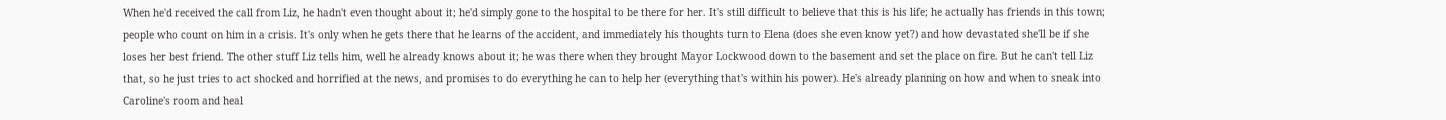When he'd received the call from Liz, he hadn't even thought about it; he'd simply gone to the hospital to be there for her. It's still difficult to believe that this is his life; he actually has friends in this town; people who count on him in a crisis. It's only when he gets there that he learns of the accident, and immediately his thoughts turn to Elena (does she even know yet?) and how devastated she'll be if she loses her best friend. The other stuff Liz tells him, well he already knows about it; he was there when they brought Mayor Lockwood down to the basement and set the place on fire. But he can't tell Liz that, so he just tries to act shocked and horrified at the news, and promises to do everything he can to help her (everything that's within his power). He's already planning on how and when to sneak into Caroline's room and heal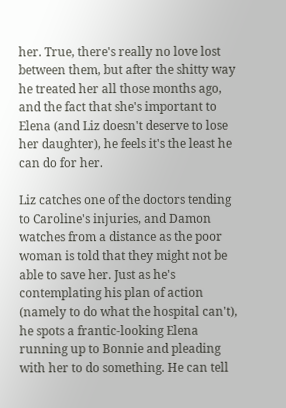her. True, there's really no love lost between them, but after the shitty way he treated her all those months ago, and the fact that she's important to Elena (and Liz doesn't deserve to lose her daughter), he feels it's the least he can do for her.

Liz catches one of the doctors tending to Caroline's injuries, and Damon watches from a distance as the poor woman is told that they might not be able to save her. Just as he's contemplating his plan of action (namely to do what the hospital can't), he spots a frantic-looking Elena running up to Bonnie and pleading with her to do something. He can tell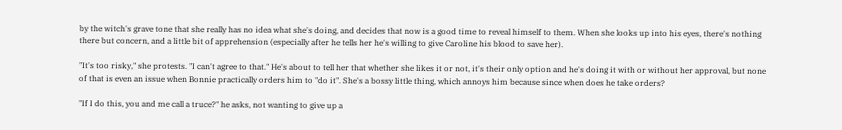by the witch's grave tone that she really has no idea what she's doing, and decides that now is a good time to reveal himself to them. When she looks up into his eyes, there's nothing there but concern, and a little bit of apprehension (especially after he tells her he's willing to give Caroline his blood to save her).

"It's too risky," she protests. "I can't agree to that." He's about to tell her that whether she likes it or not, it's their only option and he's doing it with or without her approval, but none of that is even an issue when Bonnie practically orders him to "do it". She's a bossy little thing, which annoys him because since when does he take orders?

"If I do this, you and me call a truce?" he asks, not wanting to give up a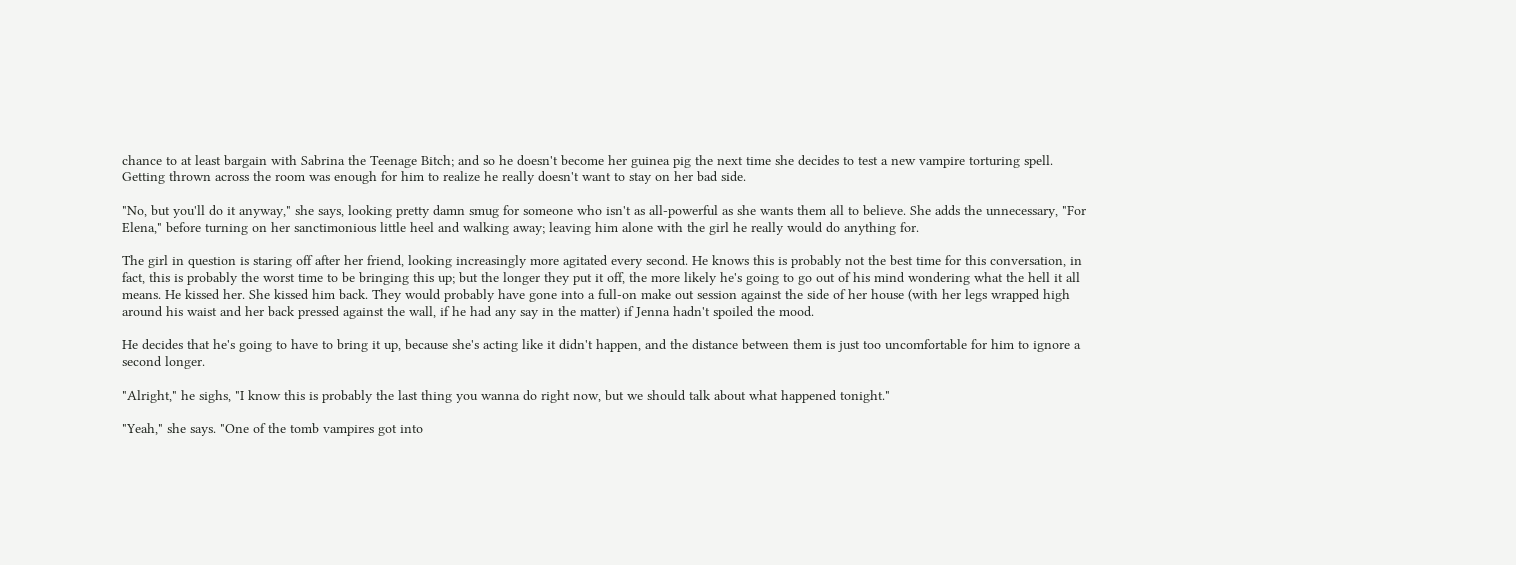chance to at least bargain with Sabrina the Teenage Bitch; and so he doesn't become her guinea pig the next time she decides to test a new vampire torturing spell. Getting thrown across the room was enough for him to realize he really doesn't want to stay on her bad side.

"No, but you'll do it anyway," she says, looking pretty damn smug for someone who isn't as all-powerful as she wants them all to believe. She adds the unnecessary, "For Elena," before turning on her sanctimonious little heel and walking away; leaving him alone with the girl he really would do anything for.

The girl in question is staring off after her friend, looking increasingly more agitated every second. He knows this is probably not the best time for this conversation, in fact, this is probably the worst time to be bringing this up; but the longer they put it off, the more likely he's going to go out of his mind wondering what the hell it all means. He kissed her. She kissed him back. They would probably have gone into a full-on make out session against the side of her house (with her legs wrapped high around his waist and her back pressed against the wall, if he had any say in the matter) if Jenna hadn't spoiled the mood.

He decides that he's going to have to bring it up, because she's acting like it didn't happen, and the distance between them is just too uncomfortable for him to ignore a second longer.

"Alright," he sighs, "I know this is probably the last thing you wanna do right now, but we should talk about what happened tonight."

"Yeah," she says. "One of the tomb vampires got into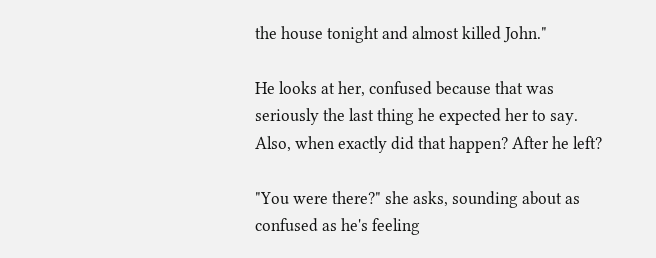the house tonight and almost killed John."

He looks at her, confused because that was seriously the last thing he expected her to say. Also, when exactly did that happen? After he left?

"You were there?" she asks, sounding about as confused as he's feeling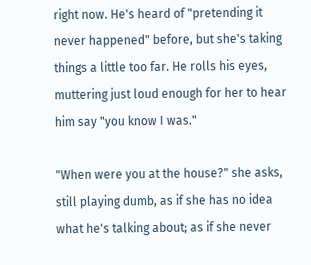right now. He's heard of "pretending it never happened" before, but she's taking things a little too far. He rolls his eyes, muttering just loud enough for her to hear him say "you know I was."

"When were you at the house?" she asks, still playing dumb, as if she has no idea what he's talking about; as if she never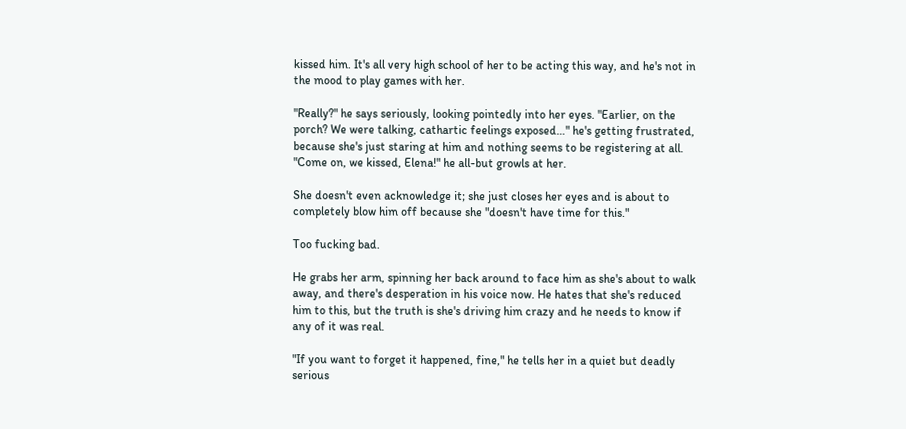kissed him. It's all very high school of her to be acting this way, and he's not in the mood to play games with her.

"Really?" he says seriously, looking pointedly into her eyes. "Earlier, on the porch? We were talking, cathartic feelings exposed…" he's getting frustrated, because she's just staring at him and nothing seems to be registering at all. "Come on, we kissed, Elena!" he all-but growls at her.

She doesn't even acknowledge it; she just closes her eyes and is about to completely blow him off because she "doesn't have time for this."

Too fucking bad.

He grabs her arm, spinning her back around to face him as she's about to walk away, and there's desperation in his voice now. He hates that she's reduced him to this, but the truth is she's driving him crazy and he needs to know if any of it was real.

"If you want to forget it happened, fine," he tells her in a quiet but deadly serious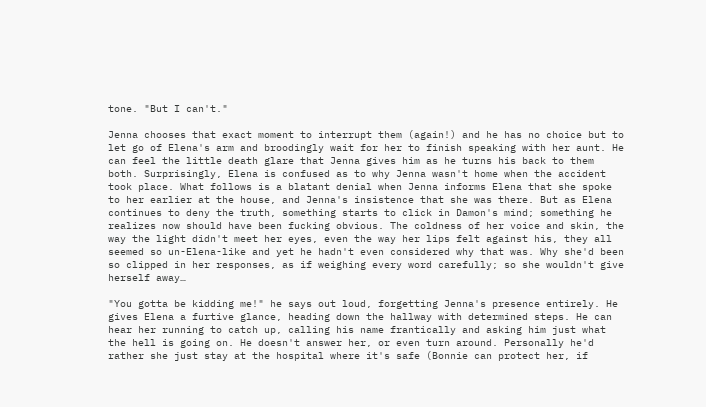tone. "But I can't."

Jenna chooses that exact moment to interrupt them (again!) and he has no choice but to let go of Elena's arm and broodingly wait for her to finish speaking with her aunt. He can feel the little death glare that Jenna gives him as he turns his back to them both. Surprisingly, Elena is confused as to why Jenna wasn't home when the accident took place. What follows is a blatant denial when Jenna informs Elena that she spoke to her earlier at the house, and Jenna's insistence that she was there. But as Elena continues to deny the truth, something starts to click in Damon's mind; something he realizes now should have been fucking obvious. The coldness of her voice and skin, the way the light didn't meet her eyes, even the way her lips felt against his, they all seemed so un-Elena-like and yet he hadn't even considered why that was. Why she'd been so clipped in her responses, as if weighing every word carefully; so she wouldn't give herself away…

"You gotta be kidding me!" he says out loud, forgetting Jenna's presence entirely. He gives Elena a furtive glance, heading down the hallway with determined steps. He can hear her running to catch up, calling his name frantically and asking him just what the hell is going on. He doesn't answer her, or even turn around. Personally he'd rather she just stay at the hospital where it's safe (Bonnie can protect her, if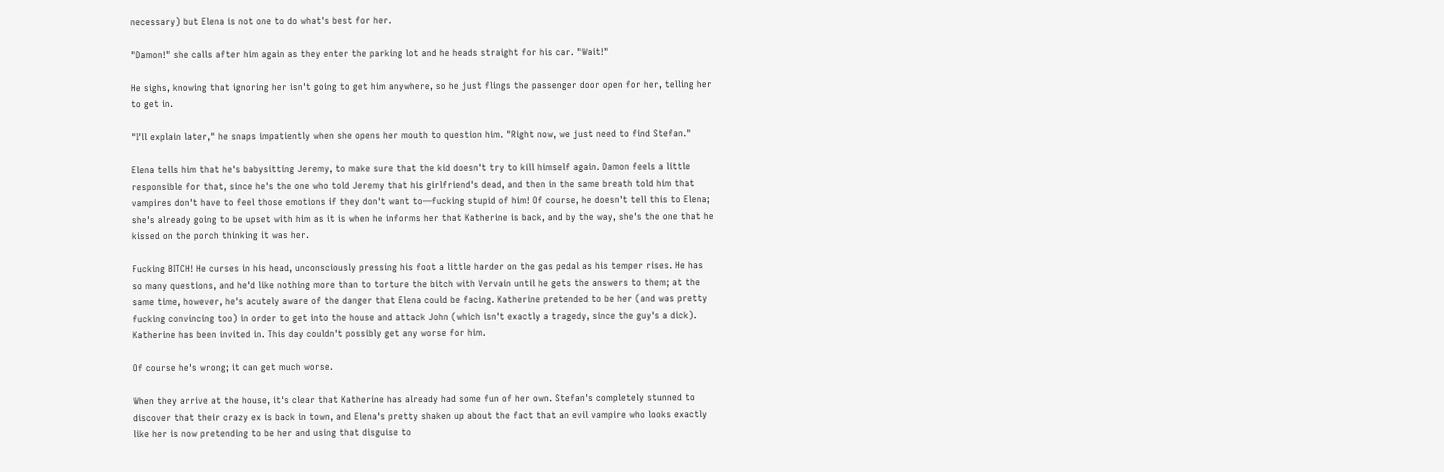necessary) but Elena is not one to do what's best for her.

"Damon!" she calls after him again as they enter the parking lot and he heads straight for his car. "Wait!"

He sighs, knowing that ignoring her isn't going to get him anywhere, so he just flings the passenger door open for her, telling her to get in.

"I'll explain later," he snaps impatiently when she opens her mouth to question him. "Right now, we just need to find Stefan."

Elena tells him that he's babysitting Jeremy, to make sure that the kid doesn't try to kill himself again. Damon feels a little responsible for that, since he's the one who told Jeremy that his girlfriend's dead, and then in the same breath told him that vampires don't have to feel those emotions if they don't want to—fucking stupid of him! Of course, he doesn't tell this to Elena; she's already going to be upset with him as it is when he informs her that Katherine is back, and by the way, she's the one that he kissed on the porch thinking it was her.

Fucking BITCH! He curses in his head, unconsciously pressing his foot a little harder on the gas pedal as his temper rises. He has so many questions, and he'd like nothing more than to torture the bitch with Vervain until he gets the answers to them; at the same time, however, he's acutely aware of the danger that Elena could be facing. Katherine pretended to be her (and was pretty fucking convincing too) in order to get into the house and attack John (which isn't exactly a tragedy, since the guy's a dick). Katherine has been invited in. This day couldn't possibly get any worse for him.

Of course he's wrong; it can get much worse.

When they arrive at the house, it's clear that Katherine has already had some fun of her own. Stefan's completely stunned to discover that their crazy ex is back in town, and Elena's pretty shaken up about the fact that an evil vampire who looks exactly like her is now pretending to be her and using that disguise to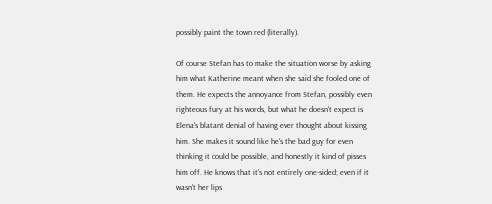possibly paint the town red (literally).

Of course Stefan has to make the situation worse by asking him what Katherine meant when she said she fooled one of them. He expects the annoyance from Stefan, possibly even righteous fury at his words, but what he doesn't expect is Elena's blatant denial of having ever thought about kissing him. She makes it sound like he's the bad guy for even thinking it could be possible, and honestly it kind of pisses him off. He knows that it's not entirely one-sided; even if it wasn't her lips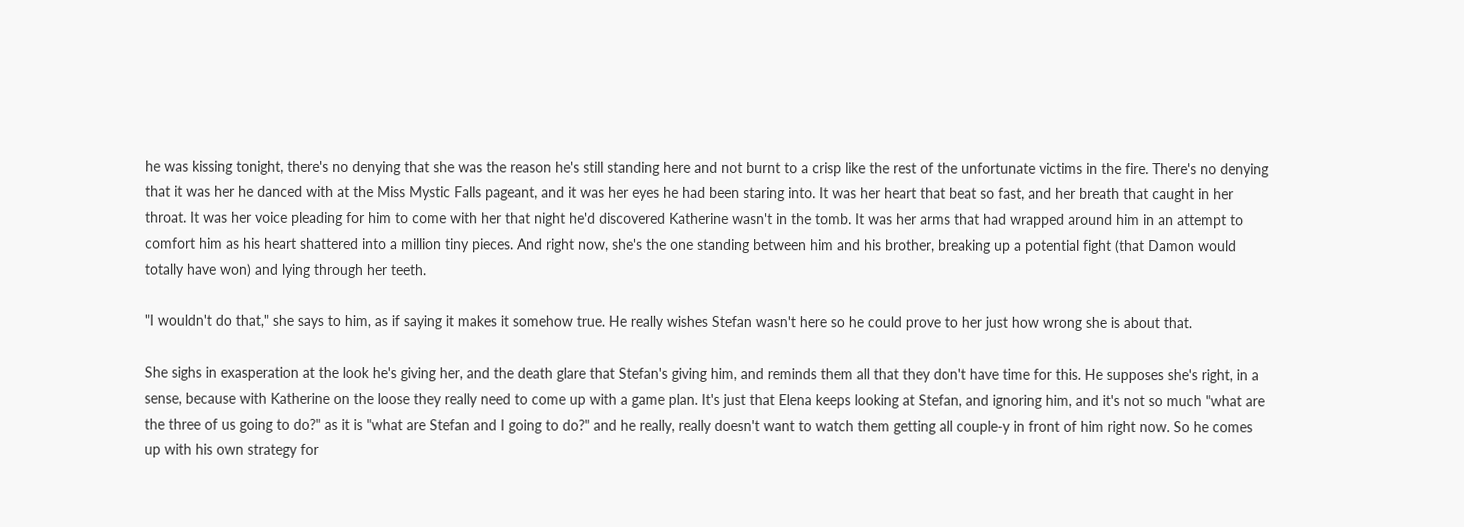he was kissing tonight, there's no denying that she was the reason he's still standing here and not burnt to a crisp like the rest of the unfortunate victims in the fire. There's no denying that it was her he danced with at the Miss Mystic Falls pageant, and it was her eyes he had been staring into. It was her heart that beat so fast, and her breath that caught in her throat. It was her voice pleading for him to come with her that night he'd discovered Katherine wasn't in the tomb. It was her arms that had wrapped around him in an attempt to comfort him as his heart shattered into a million tiny pieces. And right now, she's the one standing between him and his brother, breaking up a potential fight (that Damon would totally have won) and lying through her teeth.

"I wouldn't do that," she says to him, as if saying it makes it somehow true. He really wishes Stefan wasn't here so he could prove to her just how wrong she is about that.

She sighs in exasperation at the look he's giving her, and the death glare that Stefan's giving him, and reminds them all that they don't have time for this. He supposes she's right, in a sense, because with Katherine on the loose they really need to come up with a game plan. It's just that Elena keeps looking at Stefan, and ignoring him, and it's not so much "what are the three of us going to do?" as it is "what are Stefan and I going to do?" and he really, really doesn't want to watch them getting all couple-y in front of him right now. So he comes up with his own strategy for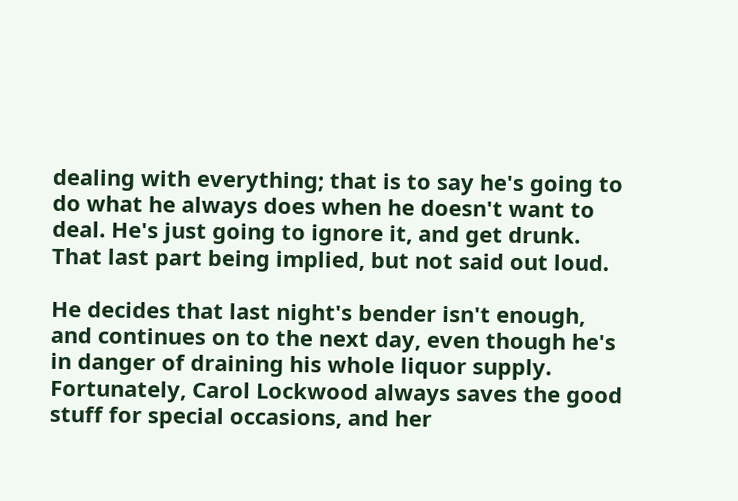dealing with everything; that is to say he's going to do what he always does when he doesn't want to deal. He's just going to ignore it, and get drunk. That last part being implied, but not said out loud.

He decides that last night's bender isn't enough, and continues on to the next day, even though he's in danger of draining his whole liquor supply. Fortunately, Carol Lockwood always saves the good stuff for special occasions, and her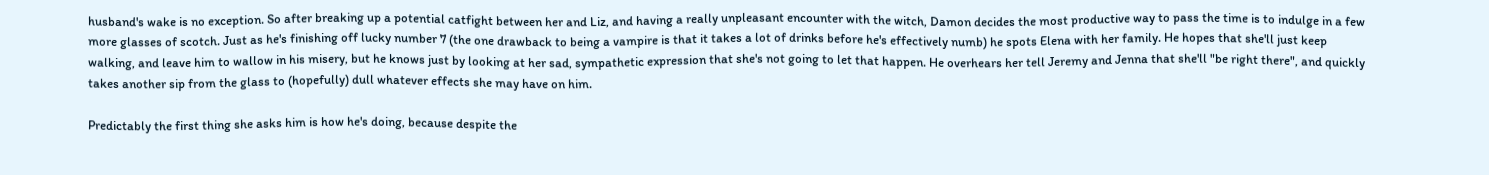husband's wake is no exception. So after breaking up a potential catfight between her and Liz, and having a really unpleasant encounter with the witch, Damon decides the most productive way to pass the time is to indulge in a few more glasses of scotch. Just as he's finishing off lucky number 7 (the one drawback to being a vampire is that it takes a lot of drinks before he's effectively numb) he spots Elena with her family. He hopes that she'll just keep walking, and leave him to wallow in his misery, but he knows just by looking at her sad, sympathetic expression that she's not going to let that happen. He overhears her tell Jeremy and Jenna that she'll "be right there", and quickly takes another sip from the glass to (hopefully) dull whatever effects she may have on him.

Predictably the first thing she asks him is how he's doing, because despite the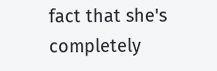fact that she's completely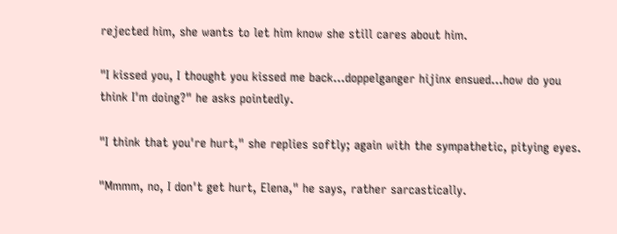rejected him, she wants to let him know she still cares about him.

"I kissed you, I thought you kissed me back…doppelganger hijinx ensued…how do you think I'm doing?" he asks pointedly.

"I think that you're hurt," she replies softly; again with the sympathetic, pitying eyes.

"Mmmm, no, I don't get hurt, Elena," he says, rather sarcastically.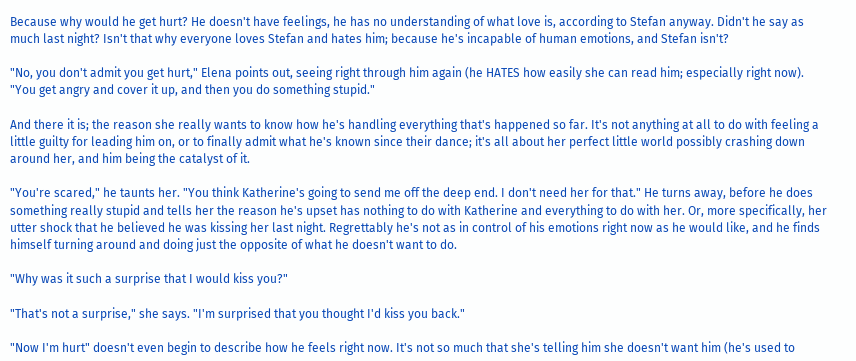Because why would he get hurt? He doesn't have feelings, he has no understanding of what love is, according to Stefan anyway. Didn't he say as much last night? Isn't that why everyone loves Stefan and hates him; because he's incapable of human emotions, and Stefan isn't?

"No, you don't admit you get hurt," Elena points out, seeing right through him again (he HATES how easily she can read him; especially right now). "You get angry and cover it up, and then you do something stupid."

And there it is; the reason she really wants to know how he's handling everything that's happened so far. It's not anything at all to do with feeling a little guilty for leading him on, or to finally admit what he's known since their dance; it's all about her perfect little world possibly crashing down around her, and him being the catalyst of it.

"You're scared," he taunts her. "You think Katherine's going to send me off the deep end. I don't need her for that." He turns away, before he does something really stupid and tells her the reason he's upset has nothing to do with Katherine and everything to do with her. Or, more specifically, her utter shock that he believed he was kissing her last night. Regrettably he's not as in control of his emotions right now as he would like, and he finds himself turning around and doing just the opposite of what he doesn't want to do.

"Why was it such a surprise that I would kiss you?"

"That's not a surprise," she says. "I'm surprised that you thought I'd kiss you back."

"Now I'm hurt" doesn't even begin to describe how he feels right now. It's not so much that she's telling him she doesn't want him (he's used to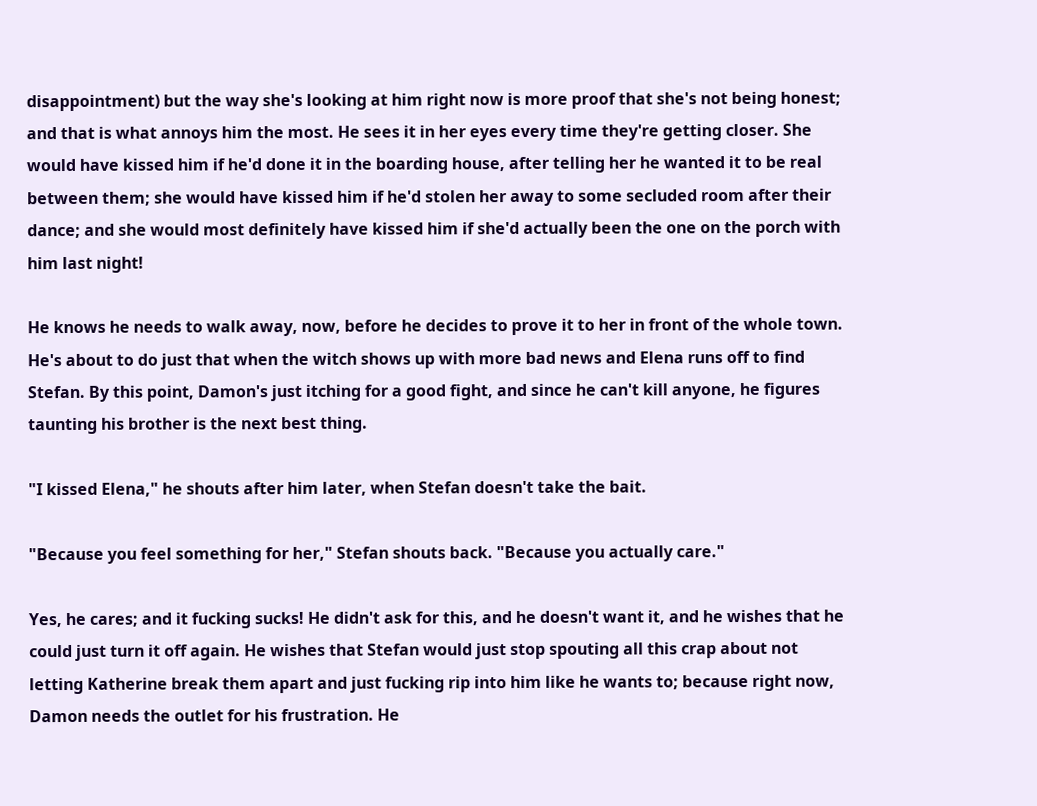disappointment) but the way she's looking at him right now is more proof that she's not being honest; and that is what annoys him the most. He sees it in her eyes every time they're getting closer. She would have kissed him if he'd done it in the boarding house, after telling her he wanted it to be real between them; she would have kissed him if he'd stolen her away to some secluded room after their dance; and she would most definitely have kissed him if she'd actually been the one on the porch with him last night!

He knows he needs to walk away, now, before he decides to prove it to her in front of the whole town. He's about to do just that when the witch shows up with more bad news and Elena runs off to find Stefan. By this point, Damon's just itching for a good fight, and since he can't kill anyone, he figures taunting his brother is the next best thing.

"I kissed Elena," he shouts after him later, when Stefan doesn't take the bait.

"Because you feel something for her," Stefan shouts back. "Because you actually care."

Yes, he cares; and it fucking sucks! He didn't ask for this, and he doesn't want it, and he wishes that he could just turn it off again. He wishes that Stefan would just stop spouting all this crap about not letting Katherine break them apart and just fucking rip into him like he wants to; because right now, Damon needs the outlet for his frustration. He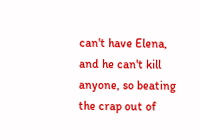can't have Elena, and he can't kill anyone, so beating the crap out of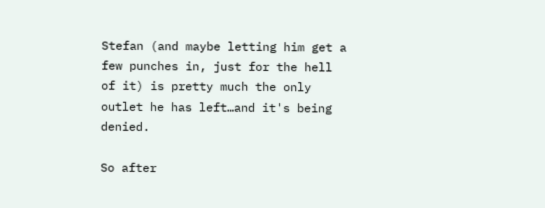Stefan (and maybe letting him get a few punches in, just for the hell of it) is pretty much the only outlet he has left…and it's being denied.

So after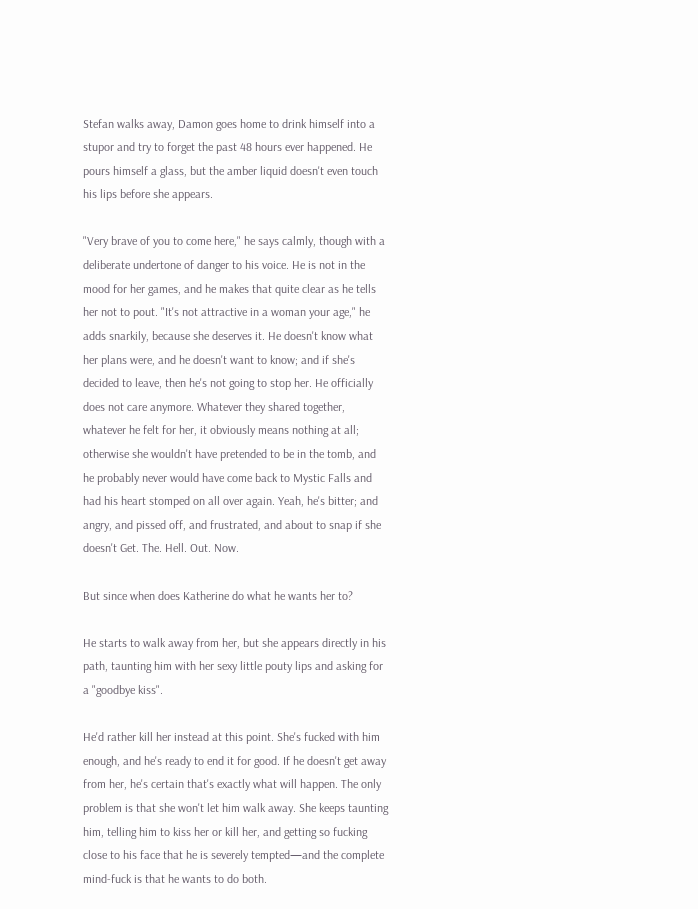Stefan walks away, Damon goes home to drink himself into a stupor and try to forget the past 48 hours ever happened. He pours himself a glass, but the amber liquid doesn't even touch his lips before she appears.

"Very brave of you to come here," he says calmly, though with a deliberate undertone of danger to his voice. He is not in the mood for her games, and he makes that quite clear as he tells her not to pout. "It's not attractive in a woman your age," he adds snarkily, because she deserves it. He doesn't know what her plans were, and he doesn't want to know; and if she's decided to leave, then he's not going to stop her. He officially does not care anymore. Whatever they shared together, whatever he felt for her, it obviously means nothing at all; otherwise she wouldn't have pretended to be in the tomb, and he probably never would have come back to Mystic Falls and had his heart stomped on all over again. Yeah, he's bitter; and angry, and pissed off, and frustrated, and about to snap if she doesn't Get. The. Hell. Out. Now.

But since when does Katherine do what he wants her to?

He starts to walk away from her, but she appears directly in his path, taunting him with her sexy little pouty lips and asking for a "goodbye kiss".

He'd rather kill her instead at this point. She's fucked with him enough, and he's ready to end it for good. If he doesn't get away from her, he's certain that's exactly what will happen. The only problem is that she won't let him walk away. She keeps taunting him, telling him to kiss her or kill her, and getting so fucking close to his face that he is severely tempted—and the complete mind-fuck is that he wants to do both.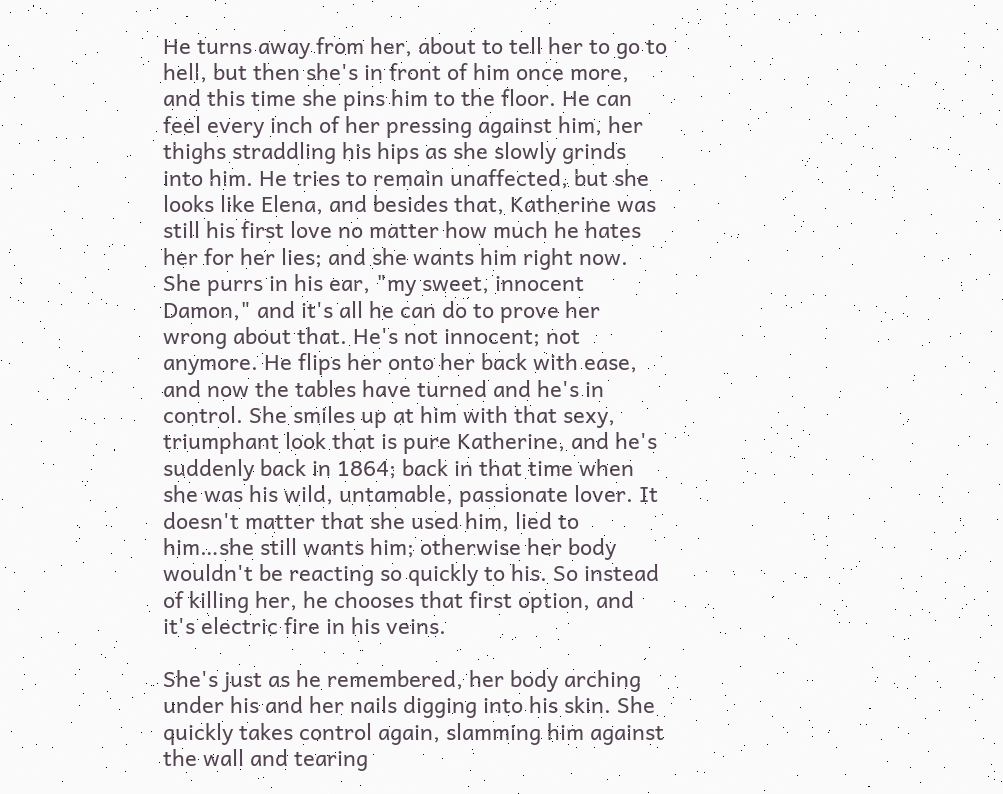He turns away from her, about to tell her to go to hell, but then she's in front of him once more, and this time she pins him to the floor. He can feel every inch of her pressing against him, her thighs straddling his hips as she slowly grinds into him. He tries to remain unaffected, but she looks like Elena, and besides that, Katherine was still his first love no matter how much he hates her for her lies; and she wants him right now. She purrs in his ear, "my sweet, innocent Damon," and it's all he can do to prove her wrong about that. He's not innocent; not anymore. He flips her onto her back with ease, and now the tables have turned and he's in control. She smiles up at him with that sexy, triumphant look that is pure Katherine, and he's suddenly back in 1864; back in that time when she was his wild, untamable, passionate lover. It doesn't matter that she used him, lied to him…she still wants him; otherwise her body wouldn't be reacting so quickly to his. So instead of killing her, he chooses that first option, and it's electric fire in his veins.

She's just as he remembered, her body arching under his and her nails digging into his skin. She quickly takes control again, slamming him against the wall and tearing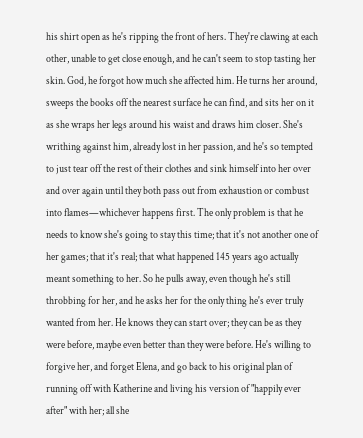his shirt open as he's ripping the front of hers. They're clawing at each other, unable to get close enough, and he can't seem to stop tasting her skin. God, he forgot how much she affected him. He turns her around, sweeps the books off the nearest surface he can find, and sits her on it as she wraps her legs around his waist and draws him closer. She's writhing against him, already lost in her passion, and he's so tempted to just tear off the rest of their clothes and sink himself into her over and over again until they both pass out from exhaustion or combust into flames—whichever happens first. The only problem is that he needs to know she's going to stay this time; that it's not another one of her games; that it's real; that what happened 145 years ago actually meant something to her. So he pulls away, even though he's still throbbing for her, and he asks her for the only thing he's ever truly wanted from her. He knows they can start over; they can be as they were before, maybe even better than they were before. He's willing to forgive her, and forget Elena, and go back to his original plan of running off with Katherine and living his version of "happily ever after" with her; all she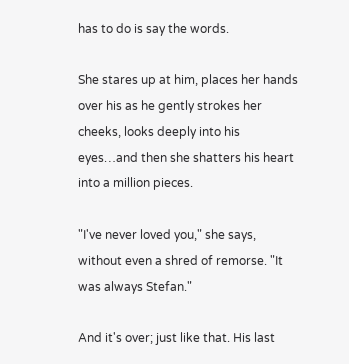has to do is say the words.

She stares up at him, places her hands over his as he gently strokes her cheeks, looks deeply into his eyes…and then she shatters his heart into a million pieces.

"I've never loved you," she says, without even a shred of remorse. "It was always Stefan."

And it's over; just like that. His last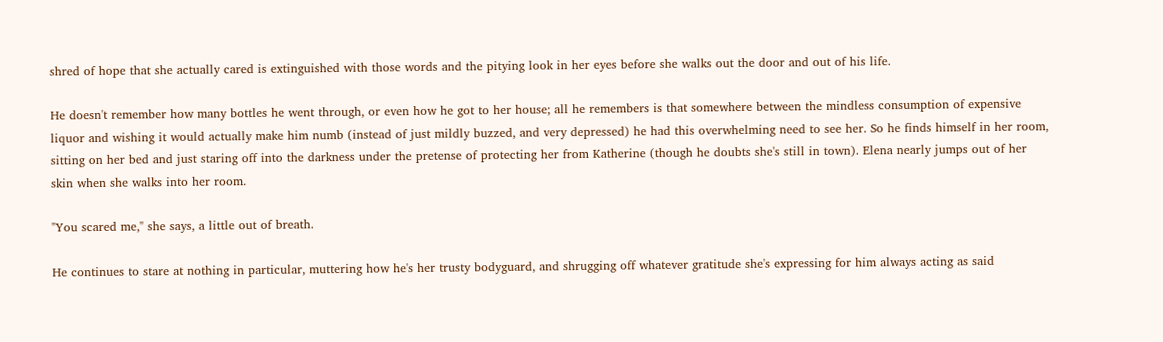shred of hope that she actually cared is extinguished with those words and the pitying look in her eyes before she walks out the door and out of his life.

He doesn't remember how many bottles he went through, or even how he got to her house; all he remembers is that somewhere between the mindless consumption of expensive liquor and wishing it would actually make him numb (instead of just mildly buzzed, and very depressed) he had this overwhelming need to see her. So he finds himself in her room, sitting on her bed and just staring off into the darkness under the pretense of protecting her from Katherine (though he doubts she's still in town). Elena nearly jumps out of her skin when she walks into her room.

"You scared me," she says, a little out of breath.

He continues to stare at nothing in particular, muttering how he's her trusty bodyguard, and shrugging off whatever gratitude she's expressing for him always acting as said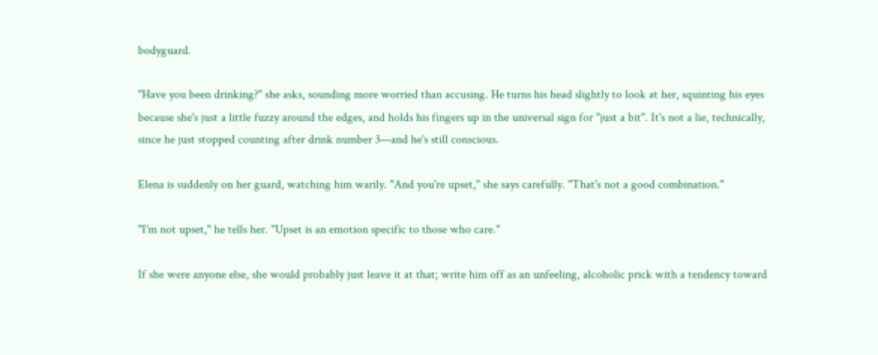bodyguard.

"Have you been drinking?" she asks, sounding more worried than accusing. He turns his head slightly to look at her, squinting his eyes because she's just a little fuzzy around the edges, and holds his fingers up in the universal sign for "just a bit". It's not a lie, technically, since he just stopped counting after drink number 3—and he's still conscious.

Elena is suddenly on her guard, watching him warily. "And you're upset," she says carefully. "That's not a good combination."

"I'm not upset," he tells her. "Upset is an emotion specific to those who care."

If she were anyone else, she would probably just leave it at that; write him off as an unfeeling, alcoholic prick with a tendency toward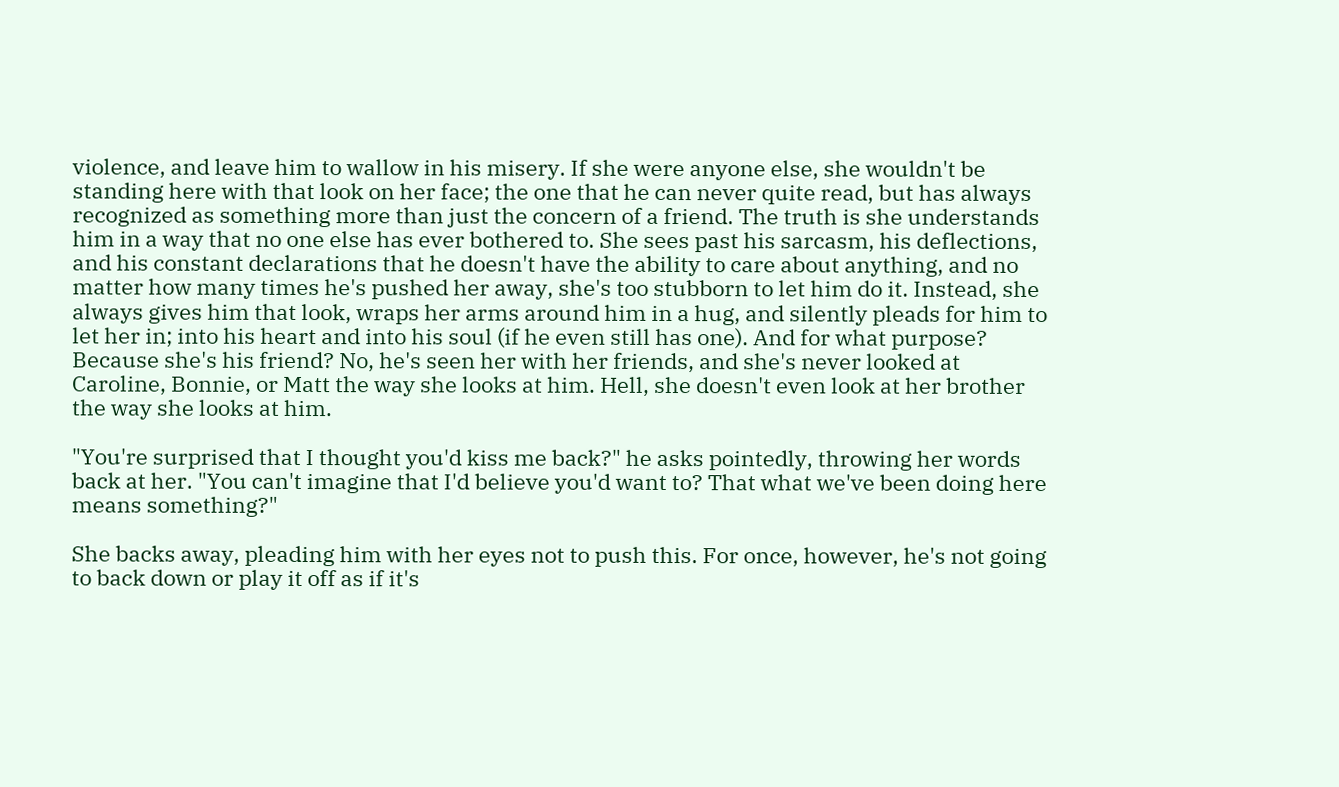violence, and leave him to wallow in his misery. If she were anyone else, she wouldn't be standing here with that look on her face; the one that he can never quite read, but has always recognized as something more than just the concern of a friend. The truth is she understands him in a way that no one else has ever bothered to. She sees past his sarcasm, his deflections, and his constant declarations that he doesn't have the ability to care about anything, and no matter how many times he's pushed her away, she's too stubborn to let him do it. Instead, she always gives him that look, wraps her arms around him in a hug, and silently pleads for him to let her in; into his heart and into his soul (if he even still has one). And for what purpose? Because she's his friend? No, he's seen her with her friends, and she's never looked at Caroline, Bonnie, or Matt the way she looks at him. Hell, she doesn't even look at her brother the way she looks at him.

"You're surprised that I thought you'd kiss me back?" he asks pointedly, throwing her words back at her. "You can't imagine that I'd believe you'd want to? That what we've been doing here means something?"

She backs away, pleading him with her eyes not to push this. For once, however, he's not going to back down or play it off as if it's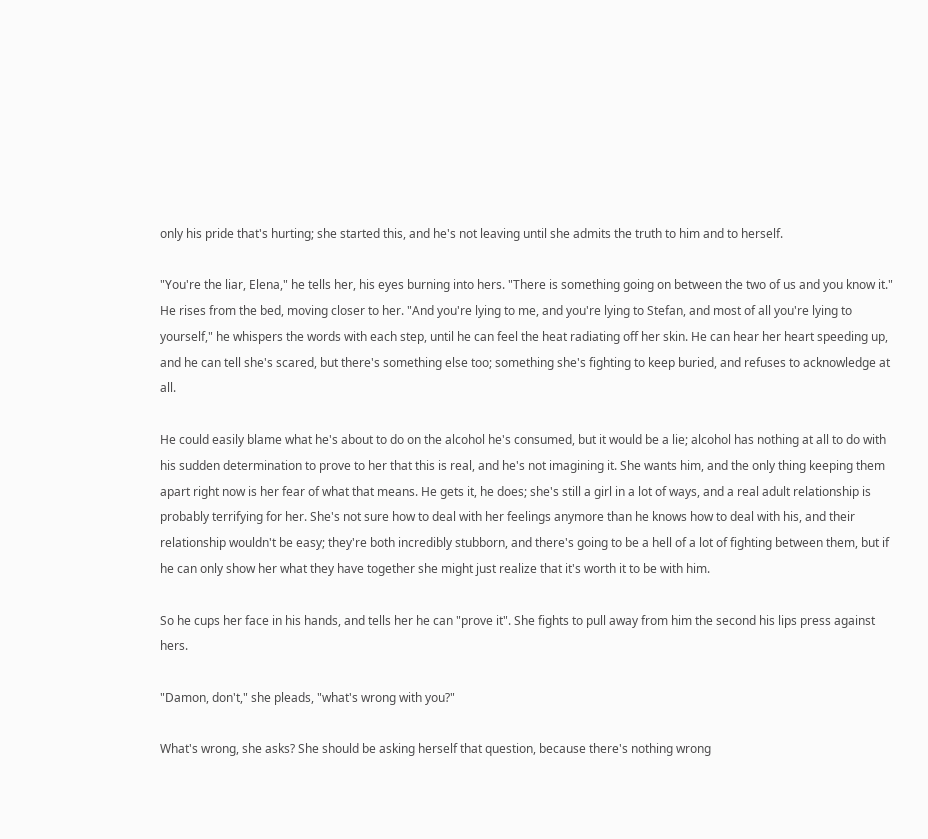only his pride that's hurting; she started this, and he's not leaving until she admits the truth to him and to herself.

"You're the liar, Elena," he tells her, his eyes burning into hers. "There is something going on between the two of us and you know it." He rises from the bed, moving closer to her. "And you're lying to me, and you're lying to Stefan, and most of all you're lying to yourself," he whispers the words with each step, until he can feel the heat radiating off her skin. He can hear her heart speeding up, and he can tell she's scared, but there's something else too; something she's fighting to keep buried, and refuses to acknowledge at all.

He could easily blame what he's about to do on the alcohol he's consumed, but it would be a lie; alcohol has nothing at all to do with his sudden determination to prove to her that this is real, and he's not imagining it. She wants him, and the only thing keeping them apart right now is her fear of what that means. He gets it, he does; she's still a girl in a lot of ways, and a real adult relationship is probably terrifying for her. She's not sure how to deal with her feelings anymore than he knows how to deal with his, and their relationship wouldn't be easy; they're both incredibly stubborn, and there's going to be a hell of a lot of fighting between them, but if he can only show her what they have together she might just realize that it's worth it to be with him.

So he cups her face in his hands, and tells her he can "prove it". She fights to pull away from him the second his lips press against hers.

"Damon, don't," she pleads, "what's wrong with you?"

What's wrong, she asks? She should be asking herself that question, because there's nothing wrong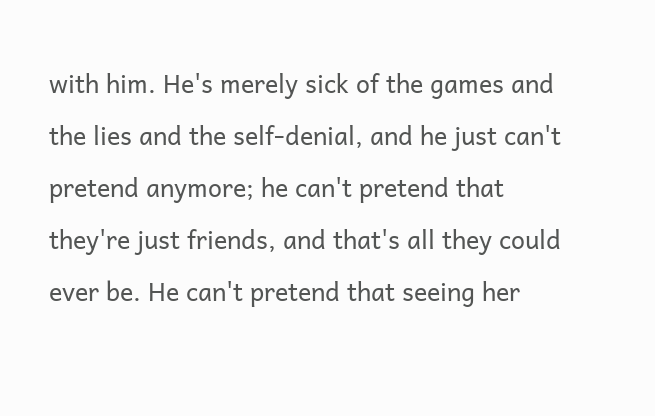with him. He's merely sick of the games and the lies and the self-denial, and he just can't pretend anymore; he can't pretend that they're just friends, and that's all they could ever be. He can't pretend that seeing her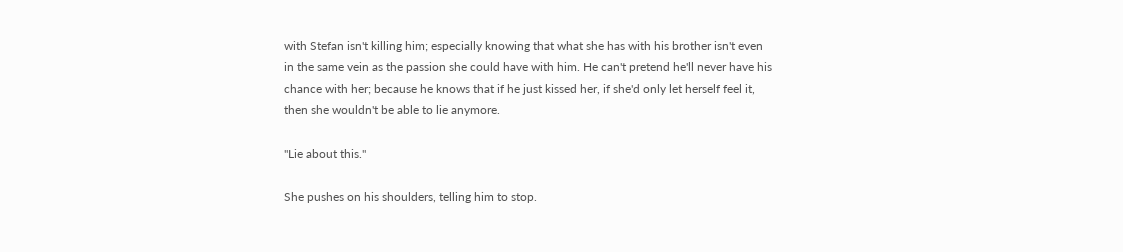with Stefan isn't killing him; especially knowing that what she has with his brother isn't even in the same vein as the passion she could have with him. He can't pretend he'll never have his chance with her; because he knows that if he just kissed her, if she'd only let herself feel it, then she wouldn't be able to lie anymore.

"Lie about this."

She pushes on his shoulders, telling him to stop.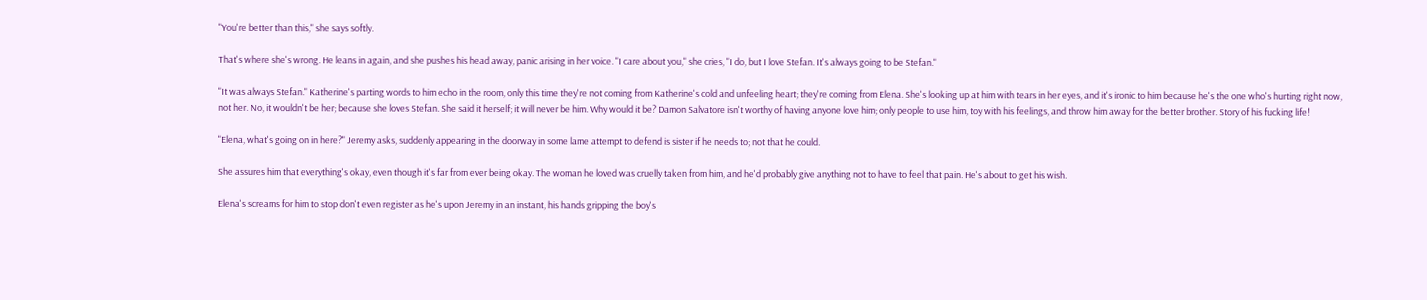"You're better than this," she says softly.

That's where she's wrong. He leans in again, and she pushes his head away, panic arising in her voice. "I care about you," she cries, "I do, but I love Stefan. It's always going to be Stefan."

"It was always Stefan." Katherine's parting words to him echo in the room, only this time they're not coming from Katherine's cold and unfeeling heart; they're coming from Elena. She's looking up at him with tears in her eyes, and it's ironic to him because he's the one who's hurting right now, not her. No, it wouldn't be her; because she loves Stefan. She said it herself; it will never be him. Why would it be? Damon Salvatore isn't worthy of having anyone love him; only people to use him, toy with his feelings, and throw him away for the better brother. Story of his fucking life!

"Elena, what's going on in here?" Jeremy asks, suddenly appearing in the doorway in some lame attempt to defend is sister if he needs to; not that he could.

She assures him that everything's okay, even though it's far from ever being okay. The woman he loved was cruelly taken from him, and he'd probably give anything not to have to feel that pain. He's about to get his wish.

Elena's screams for him to stop don't even register as he's upon Jeremy in an instant, his hands gripping the boy's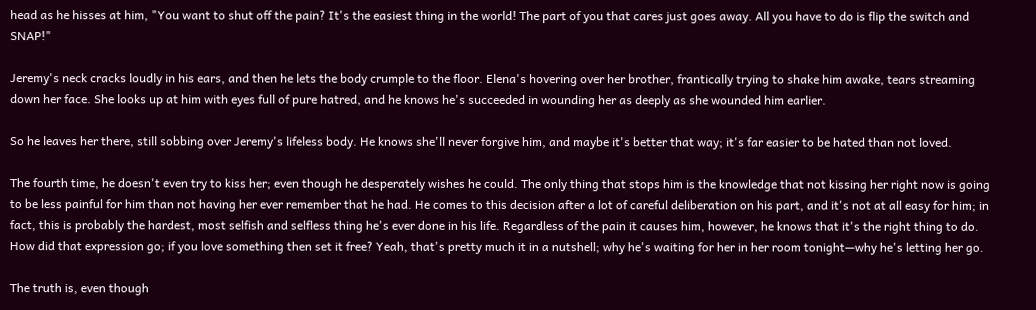head as he hisses at him, "You want to shut off the pain? It's the easiest thing in the world! The part of you that cares just goes away. All you have to do is flip the switch and SNAP!"

Jeremy's neck cracks loudly in his ears, and then he lets the body crumple to the floor. Elena's hovering over her brother, frantically trying to shake him awake, tears streaming down her face. She looks up at him with eyes full of pure hatred, and he knows he's succeeded in wounding her as deeply as she wounded him earlier.

So he leaves her there, still sobbing over Jeremy's lifeless body. He knows she'll never forgive him, and maybe it's better that way; it's far easier to be hated than not loved.

The fourth time, he doesn't even try to kiss her; even though he desperately wishes he could. The only thing that stops him is the knowledge that not kissing her right now is going to be less painful for him than not having her ever remember that he had. He comes to this decision after a lot of careful deliberation on his part, and it's not at all easy for him; in fact, this is probably the hardest, most selfish and selfless thing he's ever done in his life. Regardless of the pain it causes him, however, he knows that it's the right thing to do. How did that expression go; if you love something then set it free? Yeah, that's pretty much it in a nutshell; why he's waiting for her in her room tonight—why he's letting her go.

The truth is, even though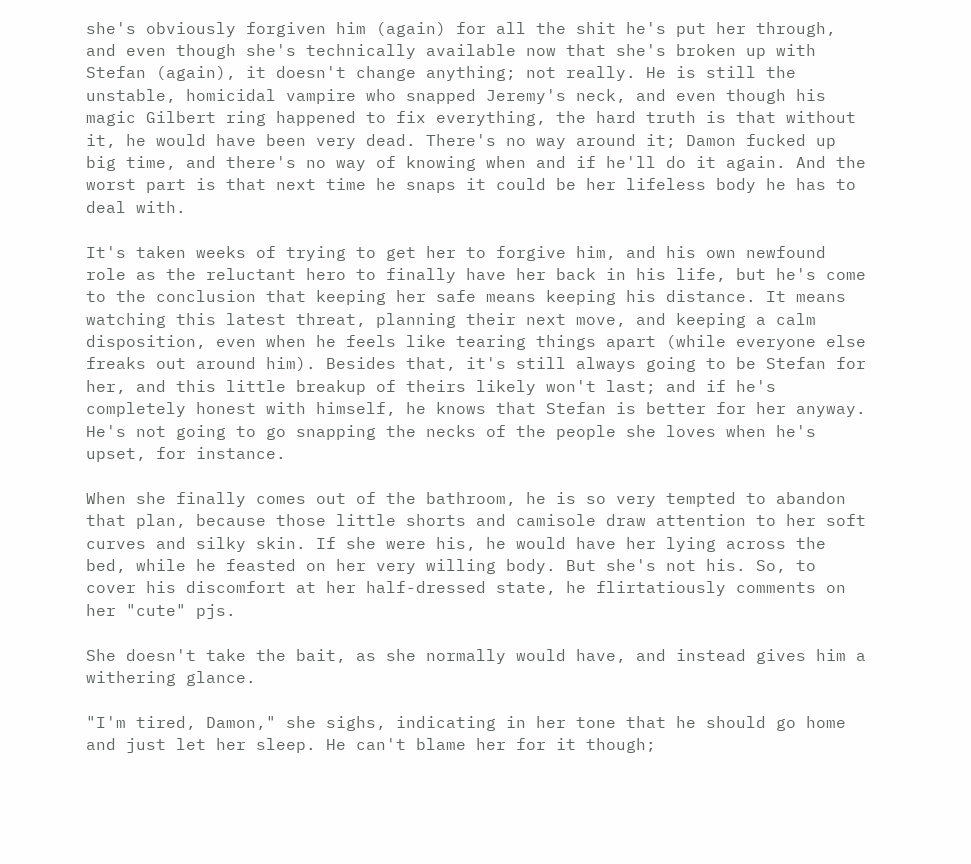she's obviously forgiven him (again) for all the shit he's put her through, and even though she's technically available now that she's broken up with Stefan (again), it doesn't change anything; not really. He is still the unstable, homicidal vampire who snapped Jeremy's neck, and even though his magic Gilbert ring happened to fix everything, the hard truth is that without it, he would have been very dead. There's no way around it; Damon fucked up big time, and there's no way of knowing when and if he'll do it again. And the worst part is that next time he snaps it could be her lifeless body he has to deal with.

It's taken weeks of trying to get her to forgive him, and his own newfound role as the reluctant hero to finally have her back in his life, but he's come to the conclusion that keeping her safe means keeping his distance. It means watching this latest threat, planning their next move, and keeping a calm disposition, even when he feels like tearing things apart (while everyone else freaks out around him). Besides that, it's still always going to be Stefan for her, and this little breakup of theirs likely won't last; and if he's completely honest with himself, he knows that Stefan is better for her anyway. He's not going to go snapping the necks of the people she loves when he's upset, for instance.

When she finally comes out of the bathroom, he is so very tempted to abandon that plan, because those little shorts and camisole draw attention to her soft curves and silky skin. If she were his, he would have her lying across the bed, while he feasted on her very willing body. But she's not his. So, to cover his discomfort at her half-dressed state, he flirtatiously comments on her "cute" pjs.

She doesn't take the bait, as she normally would have, and instead gives him a withering glance.

"I'm tired, Damon," she sighs, indicating in her tone that he should go home and just let her sleep. He can't blame her for it though;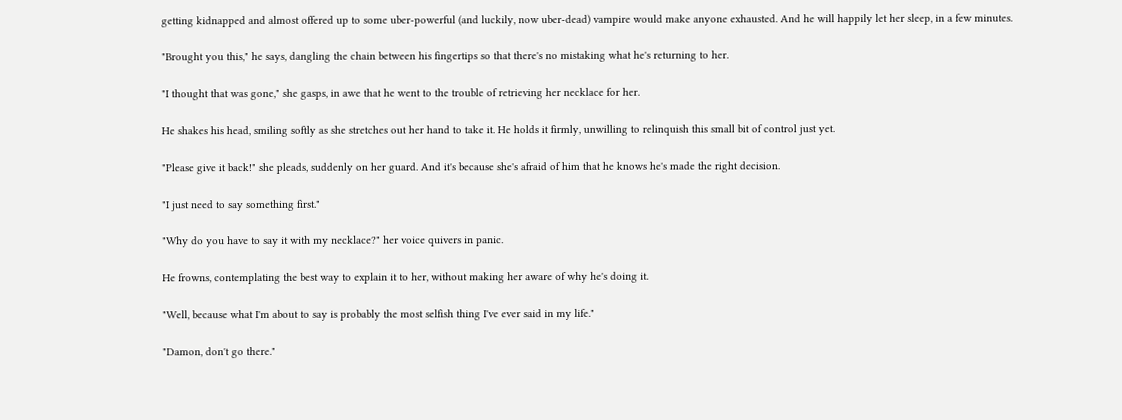getting kidnapped and almost offered up to some uber-powerful (and luckily, now uber-dead) vampire would make anyone exhausted. And he will happily let her sleep, in a few minutes.

"Brought you this," he says, dangling the chain between his fingertips so that there's no mistaking what he's returning to her.

"I thought that was gone," she gasps, in awe that he went to the trouble of retrieving her necklace for her.

He shakes his head, smiling softly as she stretches out her hand to take it. He holds it firmly, unwilling to relinquish this small bit of control just yet.

"Please give it back!" she pleads, suddenly on her guard. And it's because she's afraid of him that he knows he's made the right decision.

"I just need to say something first."

"Why do you have to say it with my necklace?" her voice quivers in panic.

He frowns, contemplating the best way to explain it to her, without making her aware of why he's doing it.

"Well, because what I'm about to say is probably the most selfish thing I've ever said in my life."

"Damon, don't go there."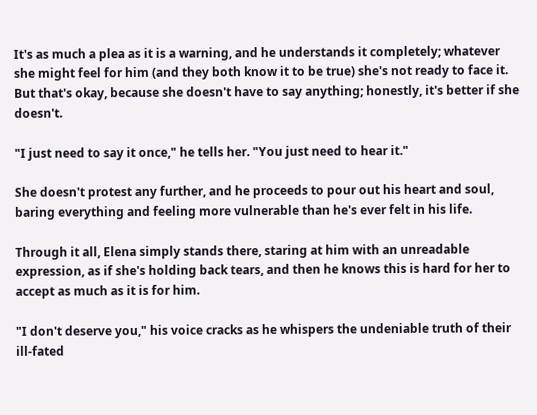It's as much a plea as it is a warning, and he understands it completely; whatever she might feel for him (and they both know it to be true) she's not ready to face it. But that's okay, because she doesn't have to say anything; honestly, it's better if she doesn't.

"I just need to say it once," he tells her. "You just need to hear it."

She doesn't protest any further, and he proceeds to pour out his heart and soul, baring everything and feeling more vulnerable than he's ever felt in his life.

Through it all, Elena simply stands there, staring at him with an unreadable expression, as if she's holding back tears, and then he knows this is hard for her to accept as much as it is for him.

"I don't deserve you," his voice cracks as he whispers the undeniable truth of their ill-fated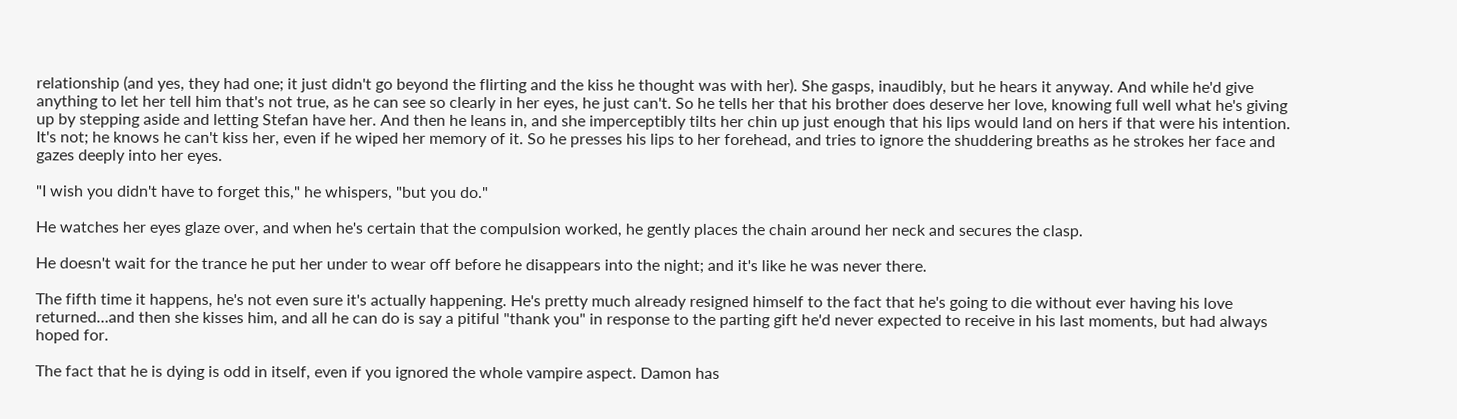relationship (and yes, they had one; it just didn't go beyond the flirting and the kiss he thought was with her). She gasps, inaudibly, but he hears it anyway. And while he'd give anything to let her tell him that's not true, as he can see so clearly in her eyes, he just can't. So he tells her that his brother does deserve her love, knowing full well what he's giving up by stepping aside and letting Stefan have her. And then he leans in, and she imperceptibly tilts her chin up just enough that his lips would land on hers if that were his intention. It's not; he knows he can't kiss her, even if he wiped her memory of it. So he presses his lips to her forehead, and tries to ignore the shuddering breaths as he strokes her face and gazes deeply into her eyes.

"I wish you didn't have to forget this," he whispers, "but you do."

He watches her eyes glaze over, and when he's certain that the compulsion worked, he gently places the chain around her neck and secures the clasp.

He doesn't wait for the trance he put her under to wear off before he disappears into the night; and it's like he was never there.

The fifth time it happens, he's not even sure it's actually happening. He's pretty much already resigned himself to the fact that he's going to die without ever having his love returned…and then she kisses him, and all he can do is say a pitiful "thank you" in response to the parting gift he'd never expected to receive in his last moments, but had always hoped for.

The fact that he is dying is odd in itself, even if you ignored the whole vampire aspect. Damon has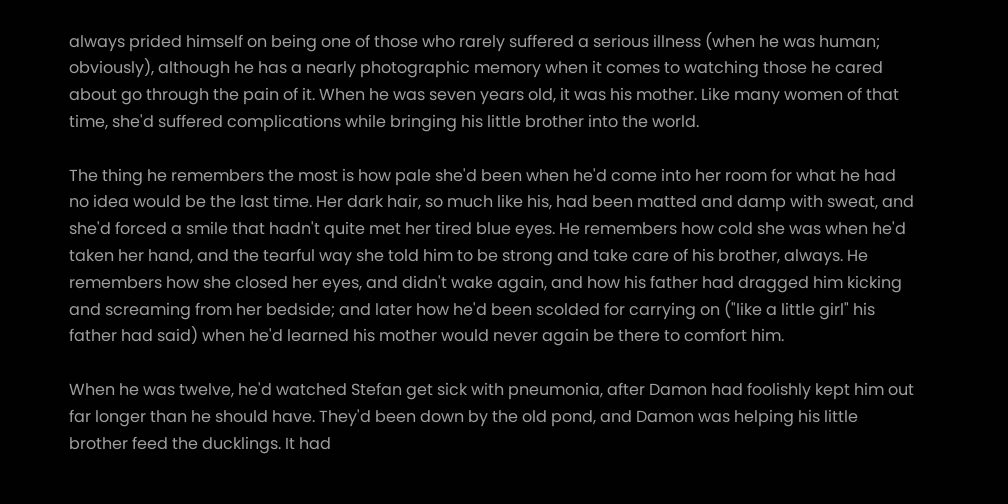always prided himself on being one of those who rarely suffered a serious illness (when he was human; obviously), although he has a nearly photographic memory when it comes to watching those he cared about go through the pain of it. When he was seven years old, it was his mother. Like many women of that time, she'd suffered complications while bringing his little brother into the world.

The thing he remembers the most is how pale she'd been when he'd come into her room for what he had no idea would be the last time. Her dark hair, so much like his, had been matted and damp with sweat, and she'd forced a smile that hadn't quite met her tired blue eyes. He remembers how cold she was when he'd taken her hand, and the tearful way she told him to be strong and take care of his brother, always. He remembers how she closed her eyes, and didn't wake again, and how his father had dragged him kicking and screaming from her bedside; and later how he'd been scolded for carrying on ("like a little girl" his father had said) when he'd learned his mother would never again be there to comfort him.

When he was twelve, he'd watched Stefan get sick with pneumonia, after Damon had foolishly kept him out far longer than he should have. They'd been down by the old pond, and Damon was helping his little brother feed the ducklings. It had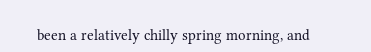been a relatively chilly spring morning, and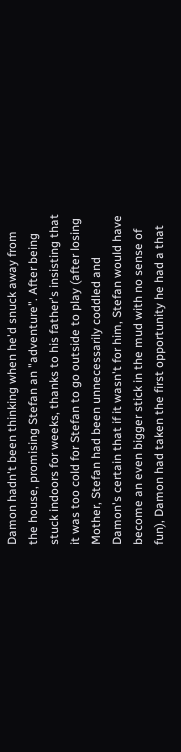Damon hadn't been thinking when he'd snuck away from the house, promising Stefan an "adventure". After being stuck indoors for weeks, thanks to his father's insisting that it was too cold for Stefan to go outside to play (after losing Mother, Stefan had been unnecessarily coddled and Damon's certain that if it wasn't for him, Stefan would have become an even bigger stick in the mud with no sense of fun), Damon had taken the first opportunity he had a that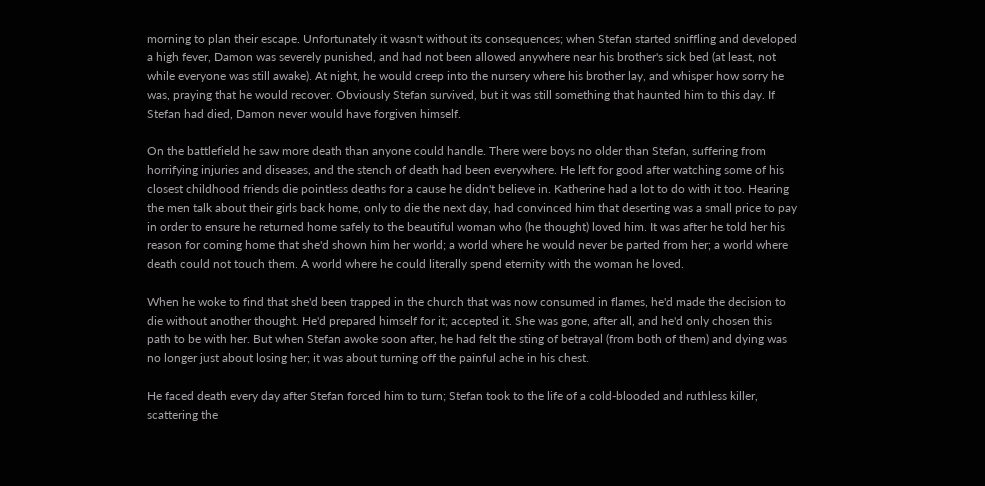morning to plan their escape. Unfortunately it wasn't without its consequences; when Stefan started sniffling and developed a high fever, Damon was severely punished, and had not been allowed anywhere near his brother's sick bed (at least, not while everyone was still awake). At night, he would creep into the nursery where his brother lay, and whisper how sorry he was, praying that he would recover. Obviously Stefan survived, but it was still something that haunted him to this day. If Stefan had died, Damon never would have forgiven himself.

On the battlefield he saw more death than anyone could handle. There were boys no older than Stefan, suffering from horrifying injuries and diseases, and the stench of death had been everywhere. He left for good after watching some of his closest childhood friends die pointless deaths for a cause he didn't believe in. Katherine had a lot to do with it too. Hearing the men talk about their girls back home, only to die the next day, had convinced him that deserting was a small price to pay in order to ensure he returned home safely to the beautiful woman who (he thought) loved him. It was after he told her his reason for coming home that she'd shown him her world; a world where he would never be parted from her; a world where death could not touch them. A world where he could literally spend eternity with the woman he loved.

When he woke to find that she'd been trapped in the church that was now consumed in flames, he'd made the decision to die without another thought. He'd prepared himself for it; accepted it. She was gone, after all, and he'd only chosen this path to be with her. But when Stefan awoke soon after, he had felt the sting of betrayal (from both of them) and dying was no longer just about losing her; it was about turning off the painful ache in his chest.

He faced death every day after Stefan forced him to turn; Stefan took to the life of a cold-blooded and ruthless killer, scattering the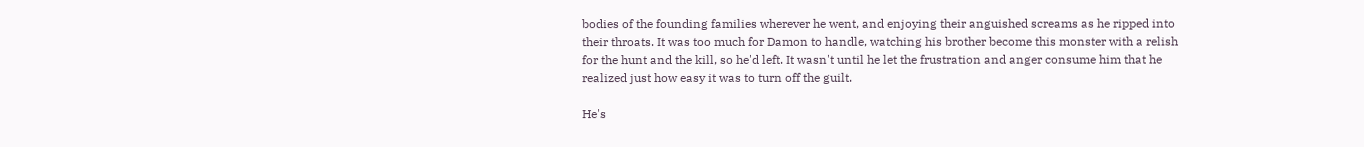bodies of the founding families wherever he went, and enjoying their anguished screams as he ripped into their throats. It was too much for Damon to handle, watching his brother become this monster with a relish for the hunt and the kill, so he'd left. It wasn't until he let the frustration and anger consume him that he realized just how easy it was to turn off the guilt.

He's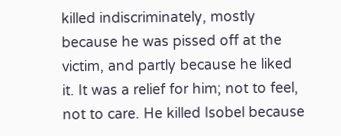killed indiscriminately, mostly because he was pissed off at the victim, and partly because he liked it. It was a relief for him; not to feel, not to care. He killed Isobel because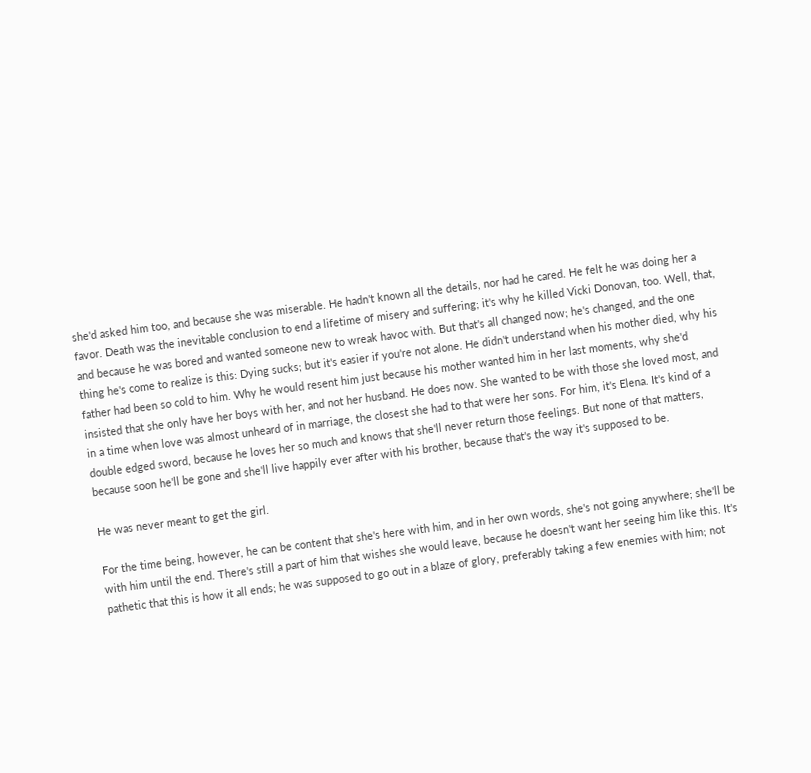she'd asked him too, and because she was miserable. He hadn't known all the details, nor had he cared. He felt he was doing her a favor. Death was the inevitable conclusion to end a lifetime of misery and suffering; it's why he killed Vicki Donovan, too. Well, that, and because he was bored and wanted someone new to wreak havoc with. But that's all changed now; he's changed, and the one thing he's come to realize is this: Dying sucks; but it's easier if you're not alone. He didn't understand when his mother died, why his father had been so cold to him. Why he would resent him just because his mother wanted him in her last moments, why she'd insisted that she only have her boys with her, and not her husband. He does now. She wanted to be with those she loved most, and in a time when love was almost unheard of in marriage, the closest she had to that were her sons. For him, it's Elena. It's kind of a double edged sword, because he loves her so much and knows that she'll never return those feelings. But none of that matters, because soon he'll be gone and she'll live happily ever after with his brother, because that's the way it's supposed to be.

He was never meant to get the girl.

For the time being, however, he can be content that she's here with him, and in her own words, she's not going anywhere; she'll be with him until the end. There's still a part of him that wishes she would leave, because he doesn't want her seeing him like this. It's pathetic that this is how it all ends; he was supposed to go out in a blaze of glory, preferably taking a few enemies with him; not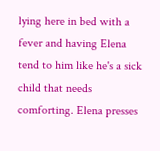lying here in bed with a fever and having Elena tend to him like he's a sick child that needs comforting. Elena presses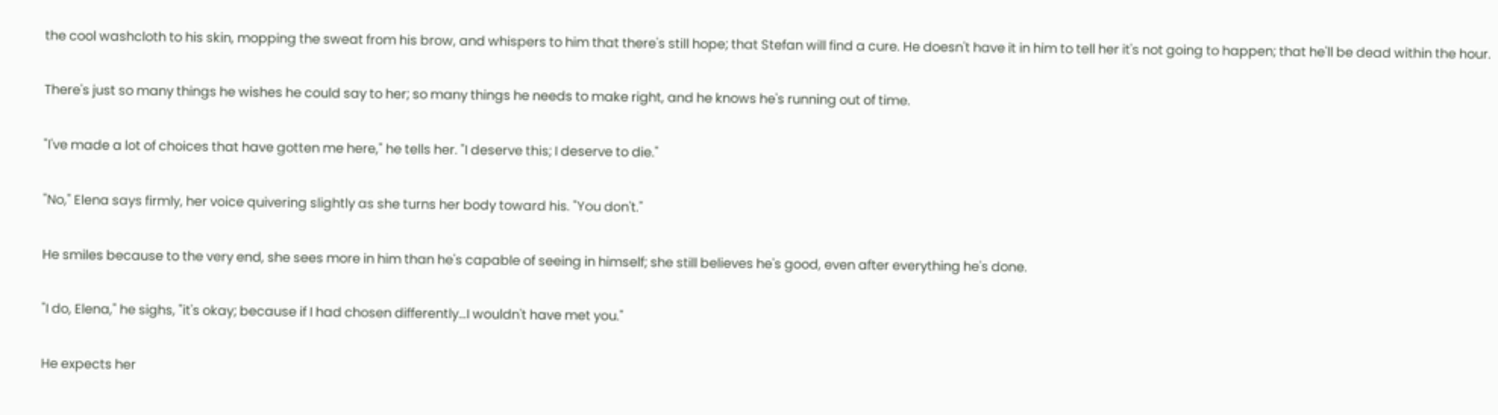the cool washcloth to his skin, mopping the sweat from his brow, and whispers to him that there's still hope; that Stefan will find a cure. He doesn't have it in him to tell her it's not going to happen; that he'll be dead within the hour.

There's just so many things he wishes he could say to her; so many things he needs to make right, and he knows he's running out of time.

"I've made a lot of choices that have gotten me here," he tells her. "I deserve this; I deserve to die."

"No," Elena says firmly, her voice quivering slightly as she turns her body toward his. "You don't."

He smiles because to the very end, she sees more in him than he's capable of seeing in himself; she still believes he's good, even after everything he's done.

"I do, Elena," he sighs, "it's okay; because if I had chosen differently…I wouldn't have met you."

He expects her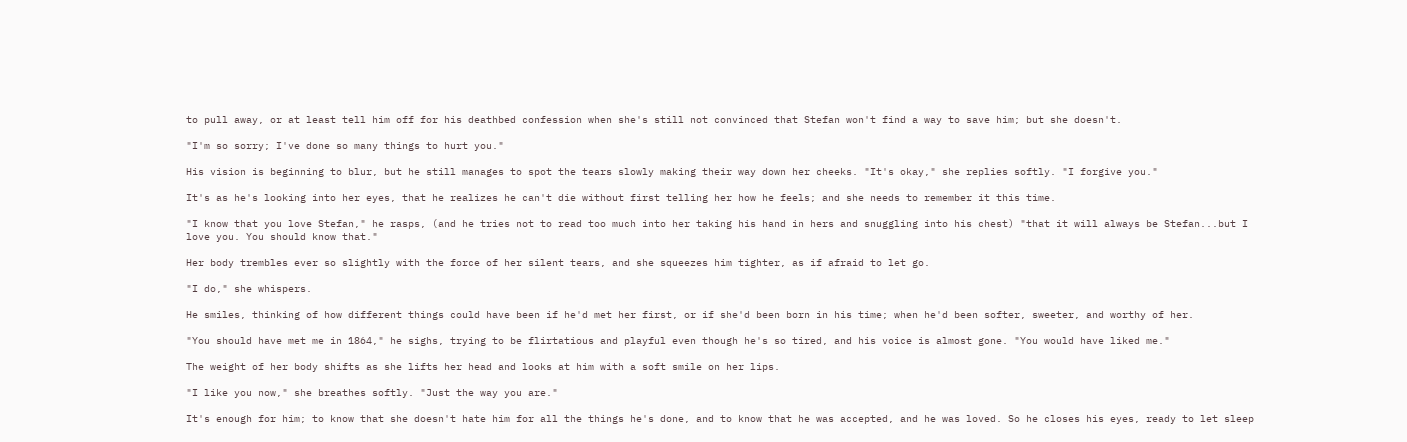to pull away, or at least tell him off for his deathbed confession when she's still not convinced that Stefan won't find a way to save him; but she doesn't.

"I'm so sorry; I've done so many things to hurt you."

His vision is beginning to blur, but he still manages to spot the tears slowly making their way down her cheeks. "It's okay," she replies softly. "I forgive you."

It's as he's looking into her eyes, that he realizes he can't die without first telling her how he feels; and she needs to remember it this time.

"I know that you love Stefan," he rasps, (and he tries not to read too much into her taking his hand in hers and snuggling into his chest) "that it will always be Stefan...but I love you. You should know that."

Her body trembles ever so slightly with the force of her silent tears, and she squeezes him tighter, as if afraid to let go.

"I do," she whispers.

He smiles, thinking of how different things could have been if he'd met her first, or if she'd been born in his time; when he'd been softer, sweeter, and worthy of her.

"You should have met me in 1864," he sighs, trying to be flirtatious and playful even though he's so tired, and his voice is almost gone. "You would have liked me."

The weight of her body shifts as she lifts her head and looks at him with a soft smile on her lips.

"I like you now," she breathes softly. "Just the way you are."

It's enough for him; to know that she doesn't hate him for all the things he's done, and to know that he was accepted, and he was loved. So he closes his eyes, ready to let sleep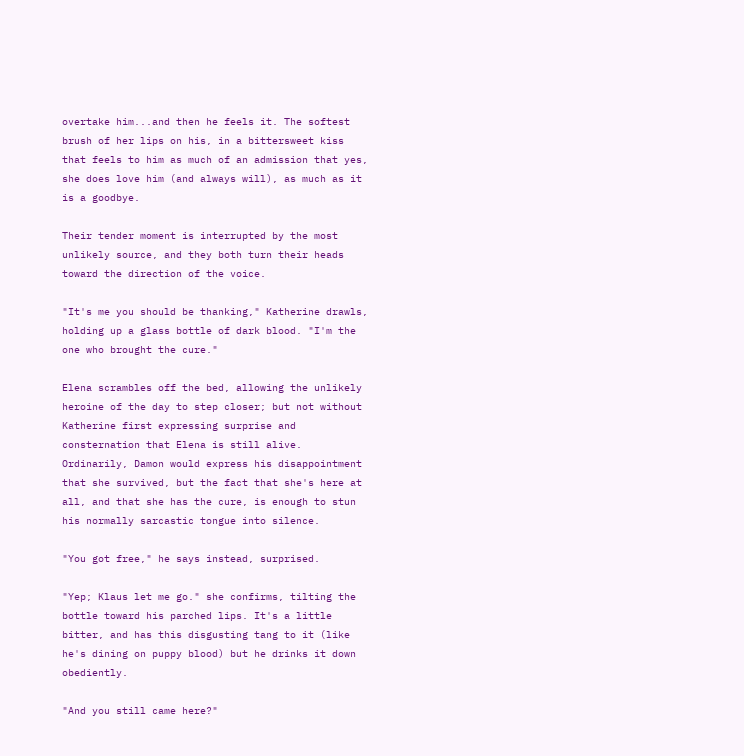overtake him...and then he feels it. The softest brush of her lips on his, in a bittersweet kiss that feels to him as much of an admission that yes, she does love him (and always will), as much as it is a goodbye.

Their tender moment is interrupted by the most unlikely source, and they both turn their heads toward the direction of the voice.

"It's me you should be thanking," Katherine drawls, holding up a glass bottle of dark blood. "I'm the one who brought the cure."

Elena scrambles off the bed, allowing the unlikely heroine of the day to step closer; but not without Katherine first expressing surprise and consternation that Elena is still alive. Ordinarily, Damon would express his disappointment that she survived, but the fact that she's here at all, and that she has the cure, is enough to stun his normally sarcastic tongue into silence.

"You got free," he says instead, surprised.

"Yep; Klaus let me go." she confirms, tilting the bottle toward his parched lips. It's a little bitter, and has this disgusting tang to it (like he's dining on puppy blood) but he drinks it down obediently.

"And you still came here?"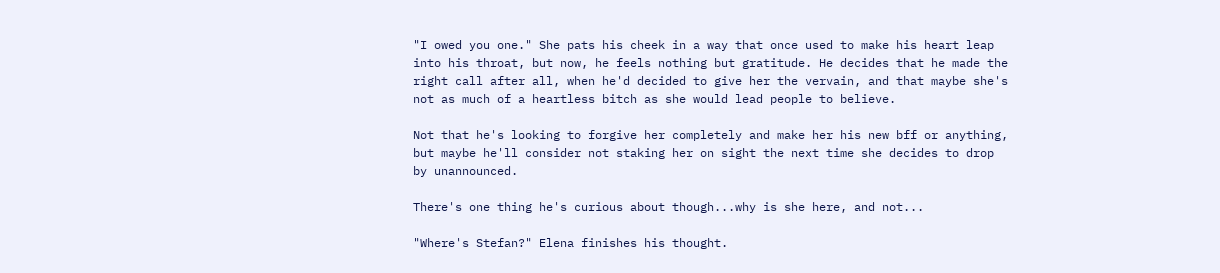"I owed you one." She pats his cheek in a way that once used to make his heart leap into his throat, but now, he feels nothing but gratitude. He decides that he made the right call after all, when he'd decided to give her the vervain, and that maybe she's not as much of a heartless bitch as she would lead people to believe.

Not that he's looking to forgive her completely and make her his new bff or anything, but maybe he'll consider not staking her on sight the next time she decides to drop by unannounced.

There's one thing he's curious about though...why is she here, and not...

"Where's Stefan?" Elena finishes his thought.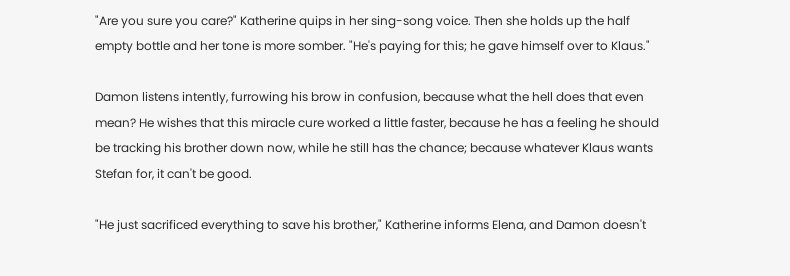"Are you sure you care?" Katherine quips in her sing-song voice. Then she holds up the half empty bottle and her tone is more somber. "He's paying for this; he gave himself over to Klaus."

Damon listens intently, furrowing his brow in confusion, because what the hell does that even mean? He wishes that this miracle cure worked a little faster, because he has a feeling he should be tracking his brother down now, while he still has the chance; because whatever Klaus wants Stefan for, it can't be good.

"He just sacrificed everything to save his brother," Katherine informs Elena, and Damon doesn't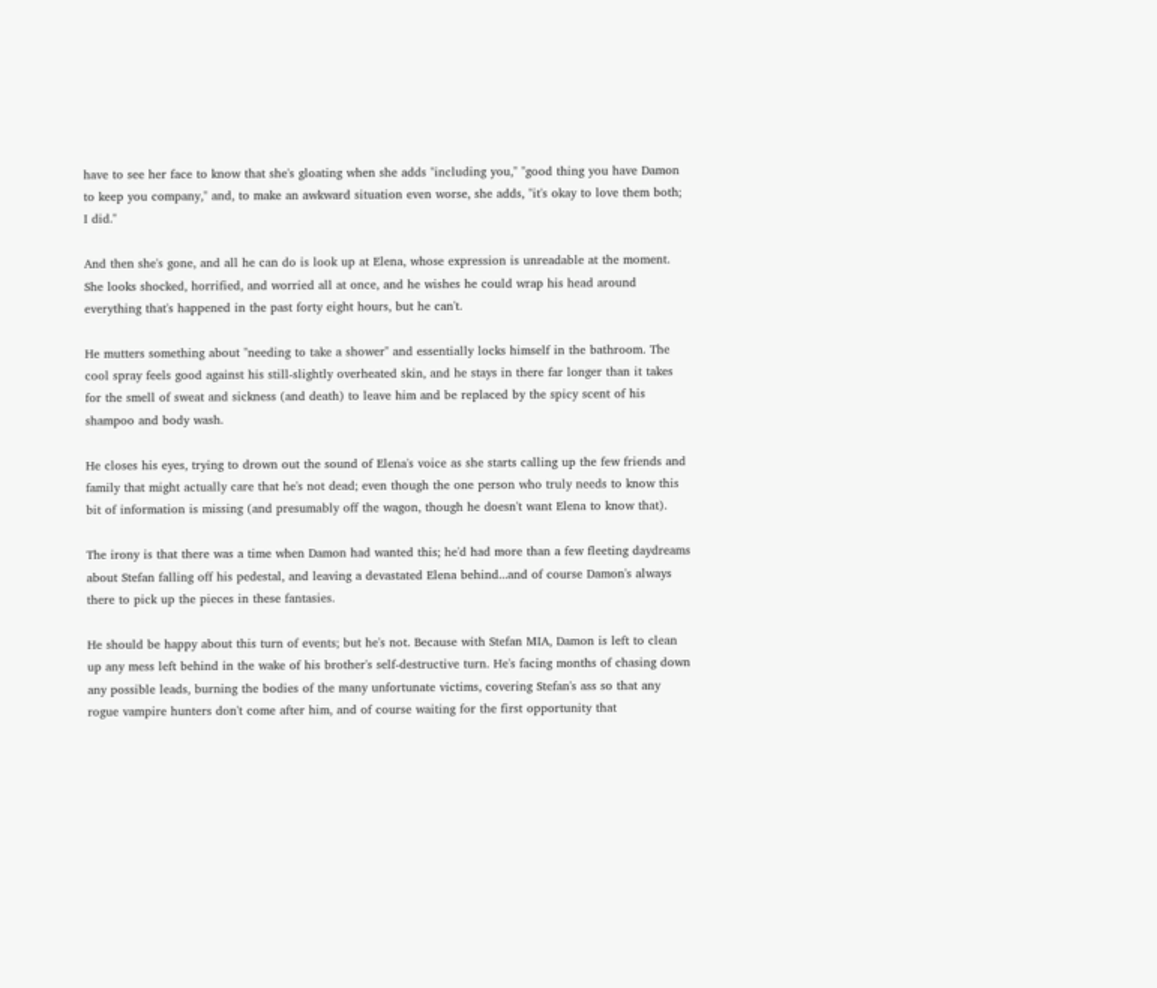have to see her face to know that she's gloating when she adds "including you," "good thing you have Damon to keep you company," and, to make an awkward situation even worse, she adds, "it's okay to love them both; I did."

And then she's gone, and all he can do is look up at Elena, whose expression is unreadable at the moment. She looks shocked, horrified, and worried all at once, and he wishes he could wrap his head around everything that's happened in the past forty eight hours, but he can't.

He mutters something about "needing to take a shower" and essentially locks himself in the bathroom. The cool spray feels good against his still-slightly overheated skin, and he stays in there far longer than it takes for the smell of sweat and sickness (and death) to leave him and be replaced by the spicy scent of his shampoo and body wash.

He closes his eyes, trying to drown out the sound of Elena's voice as she starts calling up the few friends and family that might actually care that he's not dead; even though the one person who truly needs to know this bit of information is missing (and presumably off the wagon, though he doesn't want Elena to know that).

The irony is that there was a time when Damon had wanted this; he'd had more than a few fleeting daydreams about Stefan falling off his pedestal, and leaving a devastated Elena behind...and of course Damon's always there to pick up the pieces in these fantasies.

He should be happy about this turn of events; but he's not. Because with Stefan MIA, Damon is left to clean up any mess left behind in the wake of his brother's self-destructive turn. He's facing months of chasing down any possible leads, burning the bodies of the many unfortunate victims, covering Stefan's ass so that any rogue vampire hunters don't come after him, and of course waiting for the first opportunity that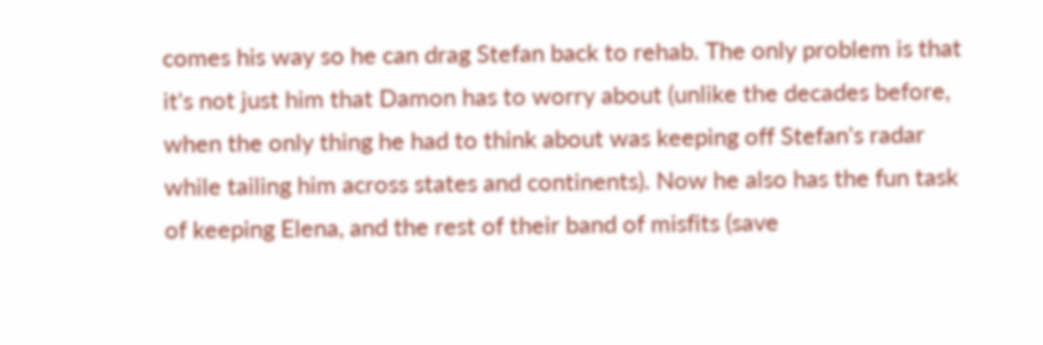comes his way so he can drag Stefan back to rehab. The only problem is that it's not just him that Damon has to worry about (unlike the decades before, when the only thing he had to think about was keeping off Stefan's radar while tailing him across states and continents). Now he also has the fun task of keeping Elena, and the rest of their band of misfits (save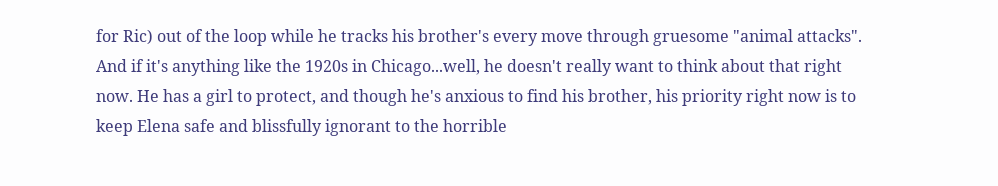for Ric) out of the loop while he tracks his brother's every move through gruesome "animal attacks". And if it's anything like the 1920s in Chicago...well, he doesn't really want to think about that right now. He has a girl to protect, and though he's anxious to find his brother, his priority right now is to keep Elena safe and blissfully ignorant to the horrible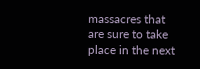massacres that are sure to take place in the next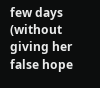few days (without giving her false hope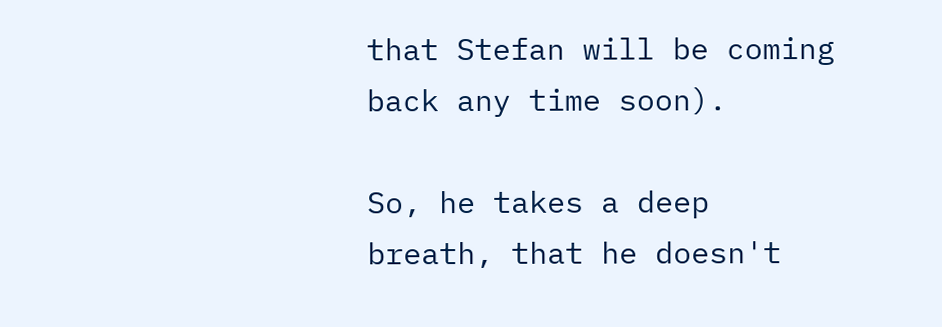that Stefan will be coming back any time soon).

So, he takes a deep breath, that he doesn't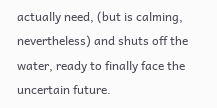actually need, (but is calming, nevertheless) and shuts off the water, ready to finally face the uncertain future.